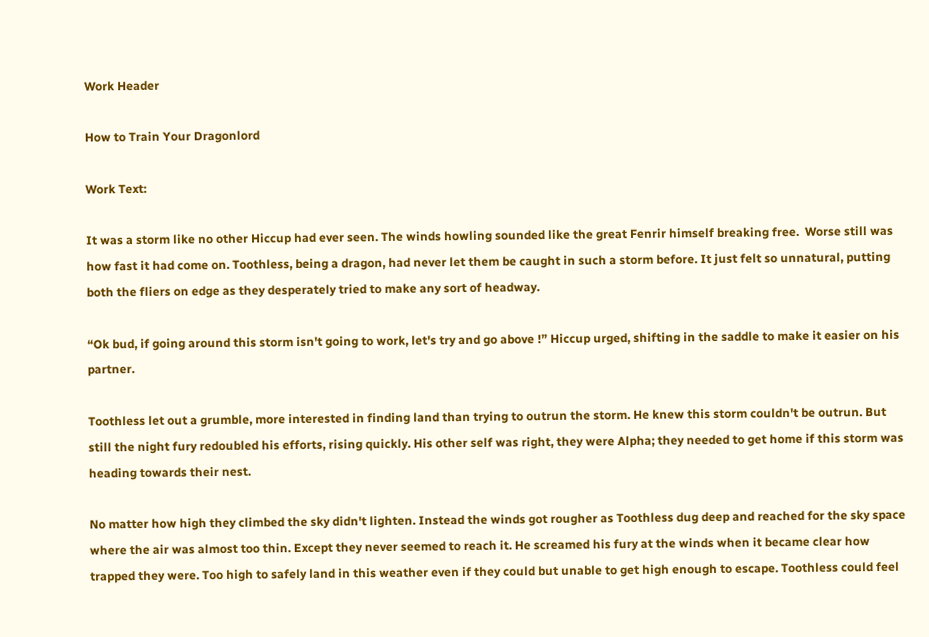Work Header

How to Train Your Dragonlord

Work Text:

It was a storm like no other Hiccup had ever seen. The winds howling sounded like the great Fenrir himself breaking free.  Worse still was how fast it had come on. Toothless, being a dragon, had never let them be caught in such a storm before. It just felt so unnatural, putting both the fliers on edge as they desperately tried to make any sort of headway.

“Ok bud, if going around this storm isn't going to work, let's try and go above !” Hiccup urged, shifting in the saddle to make it easier on his partner.

Toothless let out a grumble, more interested in finding land than trying to outrun the storm. He knew this storm couldn't be outrun. But still the night fury redoubled his efforts, rising quickly. His other self was right, they were Alpha; they needed to get home if this storm was heading towards their nest.

No matter how high they climbed the sky didn't lighten. Instead the winds got rougher as Toothless dug deep and reached for the sky space where the air was almost too thin. Except they never seemed to reach it. He screamed his fury at the winds when it became clear how trapped they were. Too high to safely land in this weather even if they could but unable to get high enough to escape. Toothless could feel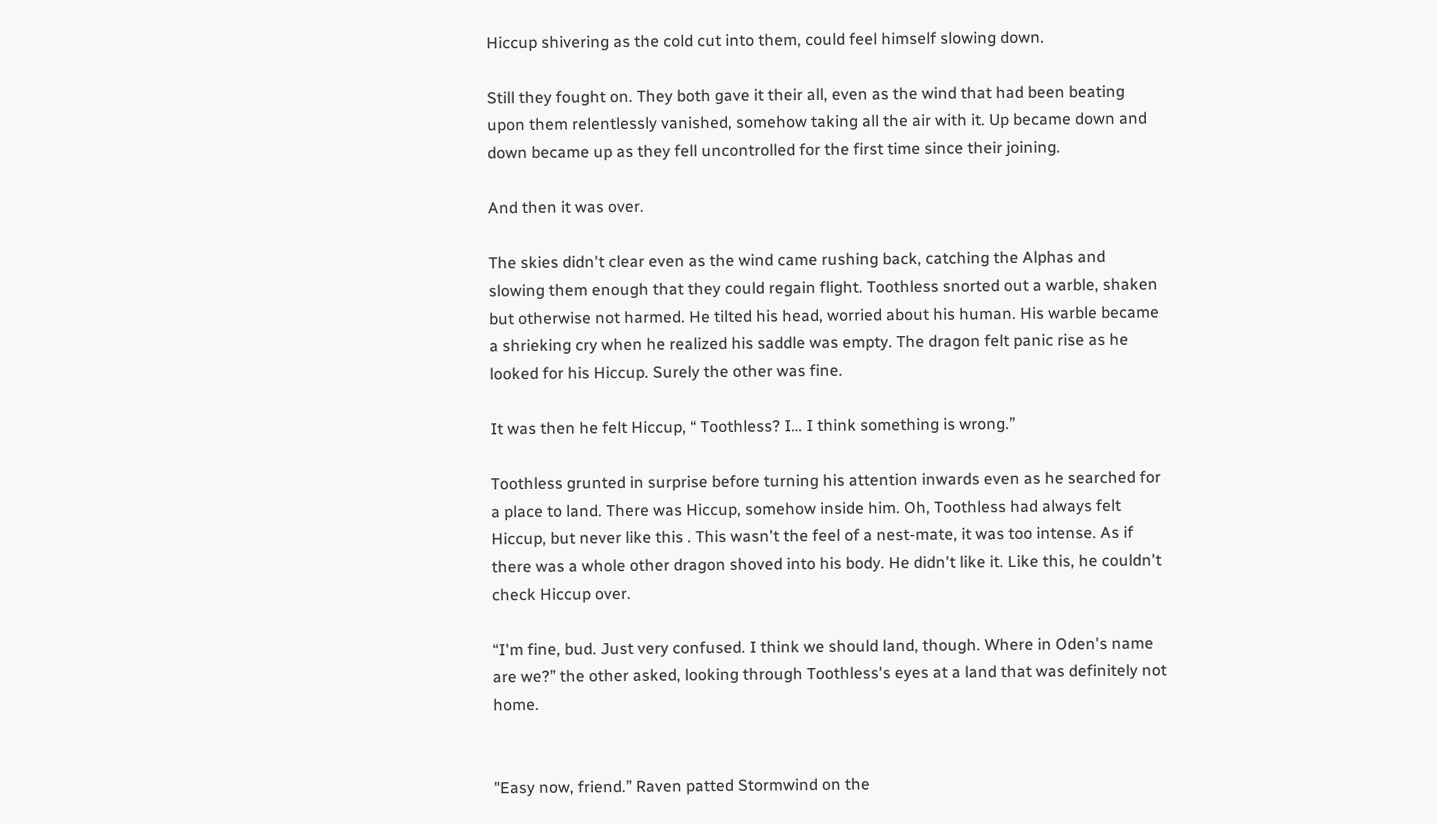Hiccup shivering as the cold cut into them, could feel himself slowing down.

Still they fought on. They both gave it their all, even as the wind that had been beating upon them relentlessly vanished, somehow taking all the air with it. Up became down and down became up as they fell uncontrolled for the first time since their joining.

And then it was over.

The skies didn't clear even as the wind came rushing back, catching the Alphas and slowing them enough that they could regain flight. Toothless snorted out a warble, shaken but otherwise not harmed. He tilted his head, worried about his human. His warble became a shrieking cry when he realized his saddle was empty. The dragon felt panic rise as he looked for his Hiccup. Surely the other was fine.

It was then he felt Hiccup, “ Toothless? I… I think something is wrong.”

Toothless grunted in surprise before turning his attention inwards even as he searched for a place to land. There was Hiccup, somehow inside him. Oh, Toothless had always felt Hiccup, but never like this . This wasn't the feel of a nest-mate, it was too intense. As if there was a whole other dragon shoved into his body. He didn't like it. Like this, he couldn't check Hiccup over.

“I'm fine, bud. Just very confused. I think we should land, though. Where in Oden's name are we?” the other asked, looking through Toothless's eyes at a land that was definitely not home.


"Easy now, friend.” Raven patted Stormwind on the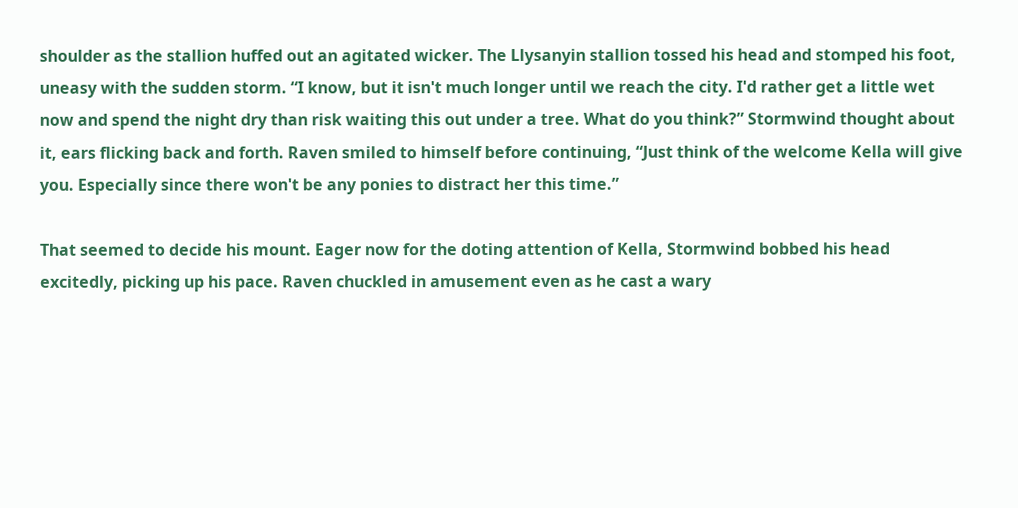shoulder as the stallion huffed out an agitated wicker. The Llysanyin stallion tossed his head and stomped his foot, uneasy with the sudden storm. “I know, but it isn't much longer until we reach the city. I'd rather get a little wet now and spend the night dry than risk waiting this out under a tree. What do you think?” Stormwind thought about it, ears flicking back and forth. Raven smiled to himself before continuing, “Just think of the welcome Kella will give you. Especially since there won't be any ponies to distract her this time.”

That seemed to decide his mount. Eager now for the doting attention of Kella, Stormwind bobbed his head excitedly, picking up his pace. Raven chuckled in amusement even as he cast a wary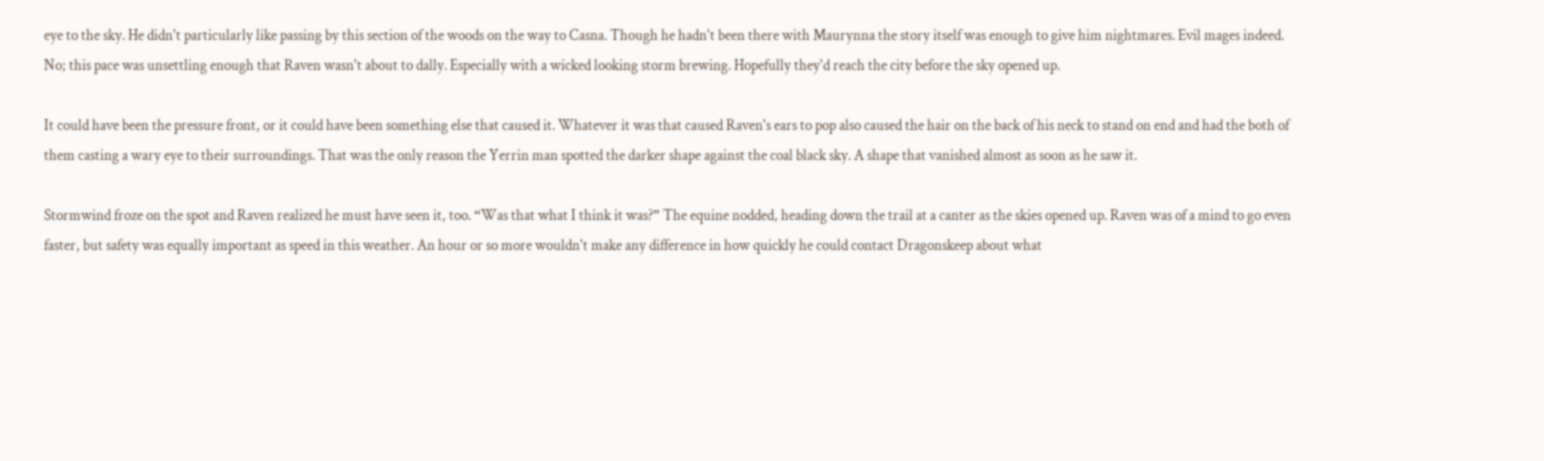eye to the sky. He didn't particularly like passing by this section of the woods on the way to Casna. Though he hadn't been there with Maurynna the story itself was enough to give him nightmares. Evil mages indeed. No; this pace was unsettling enough that Raven wasn't about to dally. Especially with a wicked looking storm brewing. Hopefully they'd reach the city before the sky opened up.

It could have been the pressure front, or it could have been something else that caused it. Whatever it was that caused Raven's ears to pop also caused the hair on the back of his neck to stand on end and had the both of them casting a wary eye to their surroundings. That was the only reason the Yerrin man spotted the darker shape against the coal black sky. A shape that vanished almost as soon as he saw it.

Stormwind froze on the spot and Raven realized he must have seen it, too. “Was that what I think it was?” The equine nodded, heading down the trail at a canter as the skies opened up. Raven was of a mind to go even faster, but safety was equally important as speed in this weather. An hour or so more wouldn't make any difference in how quickly he could contact Dragonskeep about what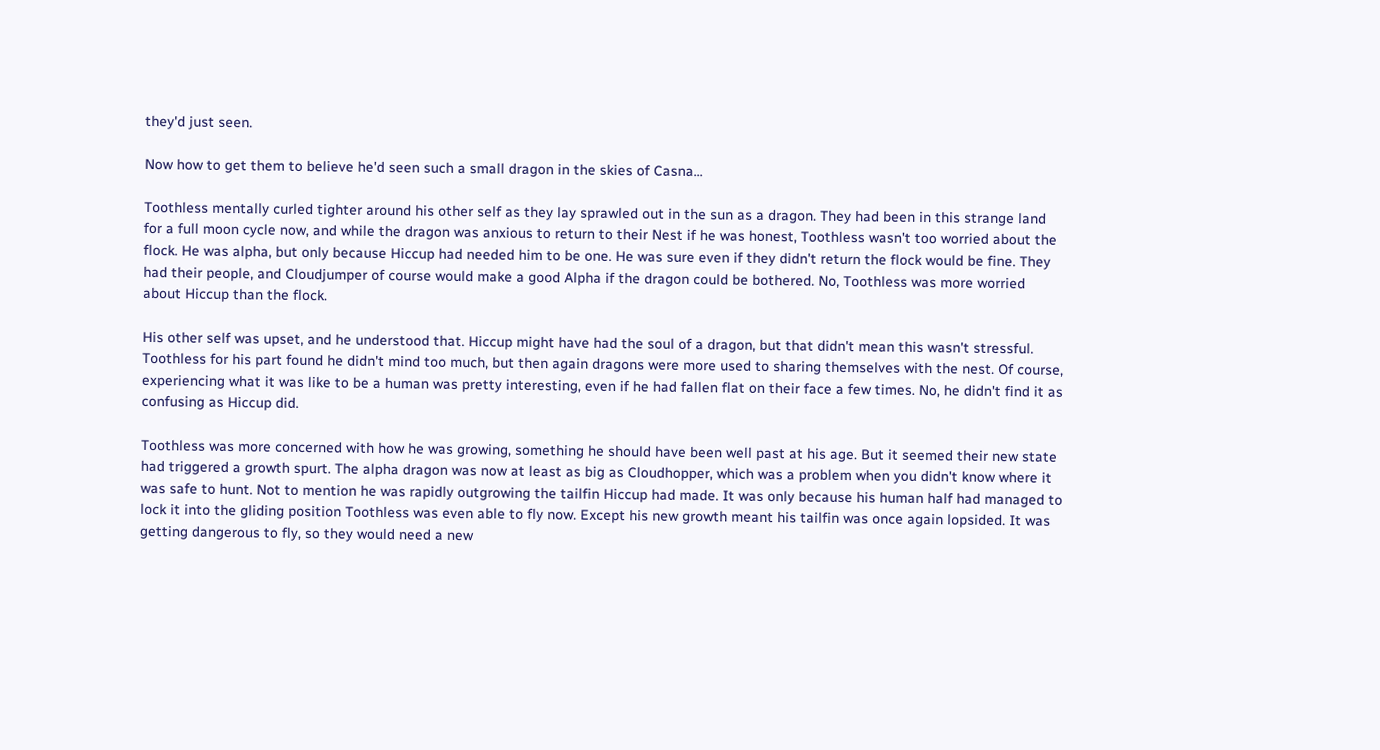they'd just seen.

Now how to get them to believe he'd seen such a small dragon in the skies of Casna...

Toothless mentally curled tighter around his other self as they lay sprawled out in the sun as a dragon. They had been in this strange land for a full moon cycle now, and while the dragon was anxious to return to their Nest if he was honest, Toothless wasn't too worried about the flock. He was alpha, but only because Hiccup had needed him to be one. He was sure even if they didn't return the flock would be fine. They had their people, and Cloudjumper of course would make a good Alpha if the dragon could be bothered. No, Toothless was more worried about Hiccup than the flock.

His other self was upset, and he understood that. Hiccup might have had the soul of a dragon, but that didn't mean this wasn't stressful. Toothless for his part found he didn't mind too much, but then again dragons were more used to sharing themselves with the nest. Of course, experiencing what it was like to be a human was pretty interesting, even if he had fallen flat on their face a few times. No, he didn't find it as confusing as Hiccup did.

Toothless was more concerned with how he was growing, something he should have been well past at his age. But it seemed their new state had triggered a growth spurt. The alpha dragon was now at least as big as Cloudhopper, which was a problem when you didn't know where it was safe to hunt. Not to mention he was rapidly outgrowing the tailfin Hiccup had made. It was only because his human half had managed to lock it into the gliding position Toothless was even able to fly now. Except his new growth meant his tailfin was once again lopsided. It was getting dangerous to fly, so they would need a new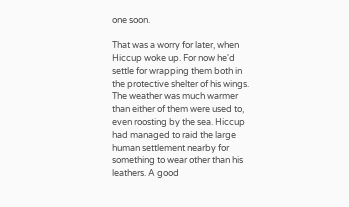one soon.

That was a worry for later, when Hiccup woke up. For now he'd settle for wrapping them both in the protective shelter of his wings. The weather was much warmer than either of them were used to, even roosting by the sea. Hiccup had managed to raid the large human settlement nearby for something to wear other than his leathers. A good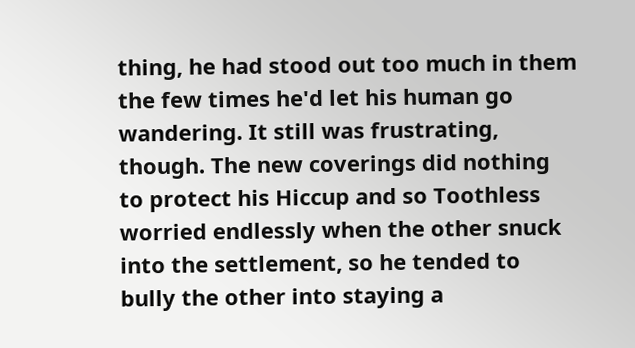thing, he had stood out too much in them the few times he'd let his human go wandering. It still was frustrating, though. The new coverings did nothing to protect his Hiccup and so Toothless worried endlessly when the other snuck into the settlement, so he tended to bully the other into staying a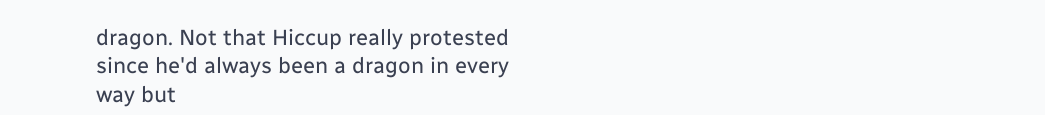dragon. Not that Hiccup really protested since he'd always been a dragon in every way but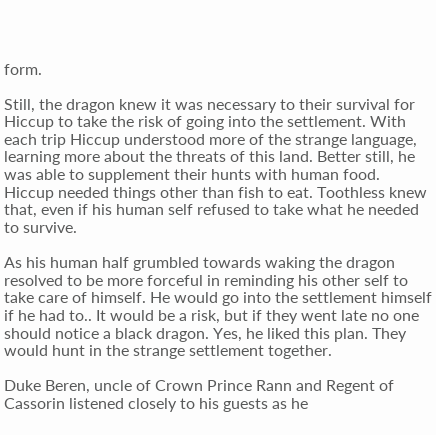form.

Still, the dragon knew it was necessary to their survival for Hiccup to take the risk of going into the settlement. With each trip Hiccup understood more of the strange language, learning more about the threats of this land. Better still, he was able to supplement their hunts with human food. Hiccup needed things other than fish to eat. Toothless knew that, even if his human self refused to take what he needed to survive.

As his human half grumbled towards waking the dragon resolved to be more forceful in reminding his other self to take care of himself. He would go into the settlement himself if he had to.. It would be a risk, but if they went late no one should notice a black dragon. Yes, he liked this plan. They would hunt in the strange settlement together.

Duke Beren, uncle of Crown Prince Rann and Regent of Cassorin listened closely to his guests as he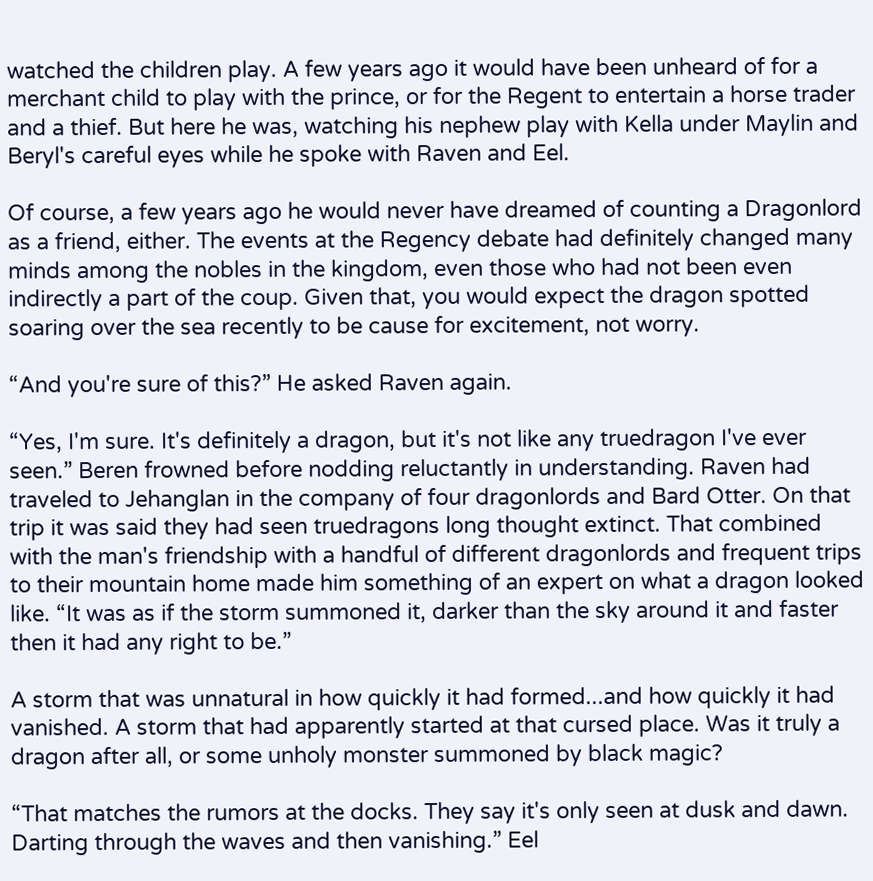watched the children play. A few years ago it would have been unheard of for a merchant child to play with the prince, or for the Regent to entertain a horse trader and a thief. But here he was, watching his nephew play with Kella under Maylin and Beryl's careful eyes while he spoke with Raven and Eel.

Of course, a few years ago he would never have dreamed of counting a Dragonlord as a friend, either. The events at the Regency debate had definitely changed many minds among the nobles in the kingdom, even those who had not been even indirectly a part of the coup. Given that, you would expect the dragon spotted soaring over the sea recently to be cause for excitement, not worry.

“And you're sure of this?” He asked Raven again.

“Yes, I'm sure. It's definitely a dragon, but it's not like any truedragon I've ever seen.” Beren frowned before nodding reluctantly in understanding. Raven had traveled to Jehanglan in the company of four dragonlords and Bard Otter. On that trip it was said they had seen truedragons long thought extinct. That combined with the man's friendship with a handful of different dragonlords and frequent trips to their mountain home made him something of an expert on what a dragon looked like. “It was as if the storm summoned it, darker than the sky around it and faster then it had any right to be.”

A storm that was unnatural in how quickly it had formed...and how quickly it had vanished. A storm that had apparently started at that cursed place. Was it truly a dragon after all, or some unholy monster summoned by black magic?

“That matches the rumors at the docks. They say it's only seen at dusk and dawn. Darting through the waves and then vanishing.” Eel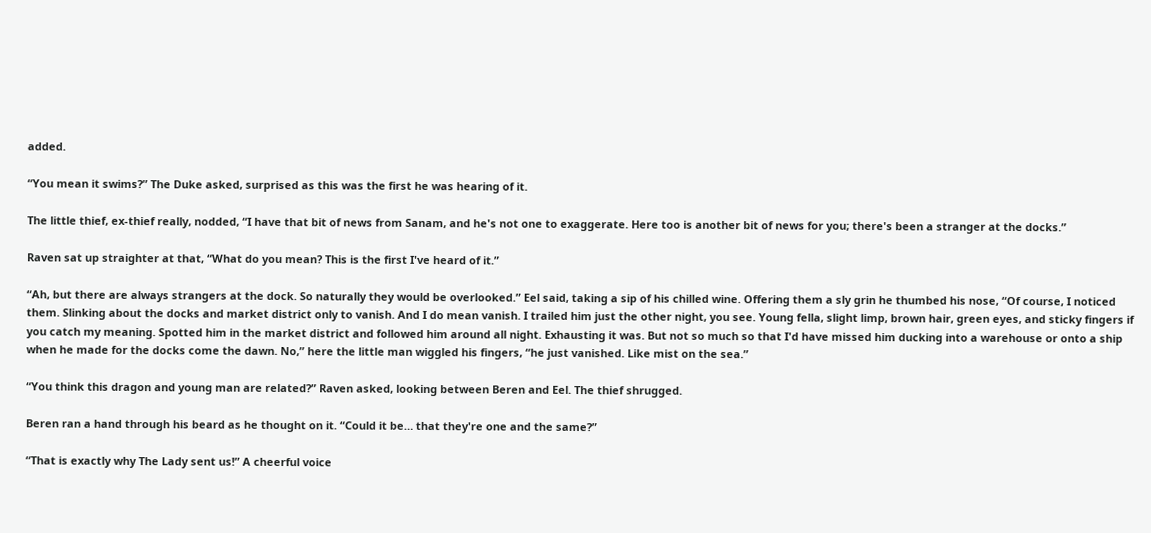added.

“You mean it swims?” The Duke asked, surprised as this was the first he was hearing of it.

The little thief, ex-thief really, nodded, “I have that bit of news from Sanam, and he's not one to exaggerate. Here too is another bit of news for you; there's been a stranger at the docks.”

Raven sat up straighter at that, “What do you mean? This is the first I've heard of it.”

“Ah, but there are always strangers at the dock. So naturally they would be overlooked.” Eel said, taking a sip of his chilled wine. Offering them a sly grin he thumbed his nose, “Of course, I noticed them. Slinking about the docks and market district only to vanish. And I do mean vanish. I trailed him just the other night, you see. Young fella, slight limp, brown hair, green eyes, and sticky fingers if you catch my meaning. Spotted him in the market district and followed him around all night. Exhausting it was. But not so much so that I'd have missed him ducking into a warehouse or onto a ship when he made for the docks come the dawn. No,” here the little man wiggled his fingers, “he just vanished. Like mist on the sea.”

“You think this dragon and young man are related?” Raven asked, looking between Beren and Eel. The thief shrugged.

Beren ran a hand through his beard as he thought on it. “Could it be… that they're one and the same?”

“That is exactly why The Lady sent us!” A cheerful voice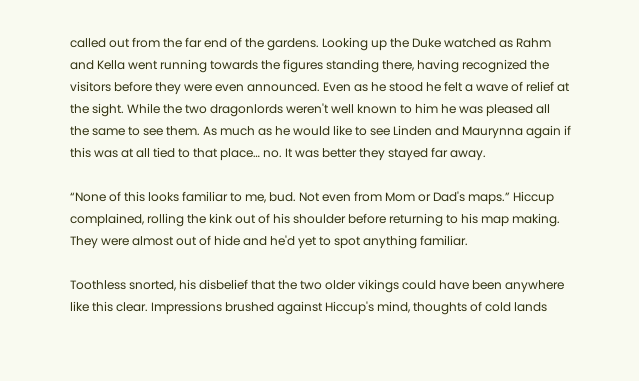called out from the far end of the gardens. Looking up the Duke watched as Rahm and Kella went running towards the figures standing there, having recognized the visitors before they were even announced. Even as he stood he felt a wave of relief at the sight. While the two dragonlords weren't well known to him he was pleased all the same to see them. As much as he would like to see Linden and Maurynna again if this was at all tied to that place… no. It was better they stayed far away.

“None of this looks familiar to me, bud. Not even from Mom or Dad's maps.” Hiccup complained, rolling the kink out of his shoulder before returning to his map making. They were almost out of hide and he'd yet to spot anything familiar.

Toothless snorted, his disbelief that the two older vikings could have been anywhere like this clear. Impressions brushed against Hiccup's mind, thoughts of cold lands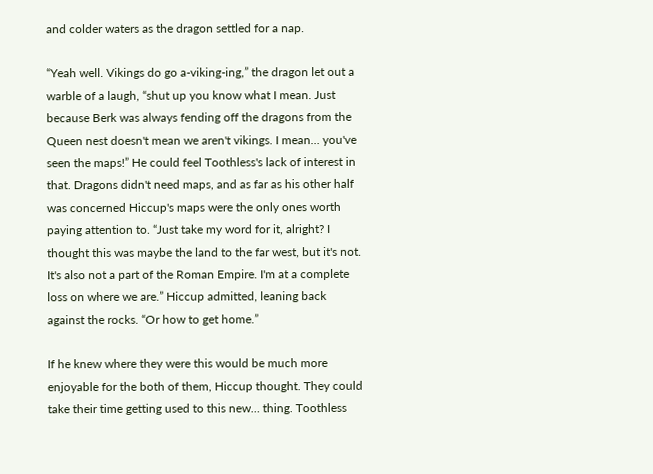and colder waters as the dragon settled for a nap.

“Yeah well. Vikings do go a-viking-ing,” the dragon let out a warble of a laugh, “shut up you know what I mean. Just because Berk was always fending off the dragons from the Queen nest doesn't mean we aren't vikings. I mean… you've seen the maps!” He could feel Toothless's lack of interest in that. Dragons didn't need maps, and as far as his other half was concerned Hiccup's maps were the only ones worth paying attention to. “Just take my word for it, alright? I thought this was maybe the land to the far west, but it's not. It's also not a part of the Roman Empire. I'm at a complete loss on where we are.” Hiccup admitted, leaning back against the rocks. “Or how to get home.”

If he knew where they were this would be much more enjoyable for the both of them, Hiccup thought. They could take their time getting used to this new… thing. Toothless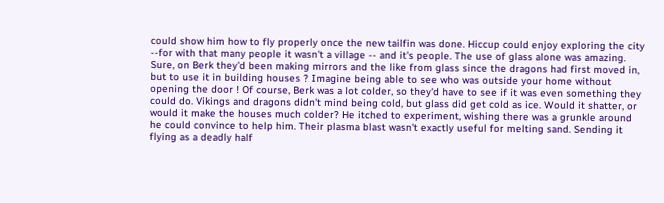could show him how to fly properly once the new tailfin was done. Hiccup could enjoy exploring the city --for with that many people it wasn't a village -- and it's people. The use of glass alone was amazing. Sure, on Berk they'd been making mirrors and the like from glass since the dragons had first moved in, but to use it in building houses ? Imagine being able to see who was outside your home without opening the door ! Of course, Berk was a lot colder, so they'd have to see if it was even something they could do. Vikings and dragons didn't mind being cold, but glass did get cold as ice. Would it shatter, or would it make the houses much colder? He itched to experiment, wishing there was a grunkle around he could convince to help him. Their plasma blast wasn't exactly useful for melting sand. Sending it flying as a deadly half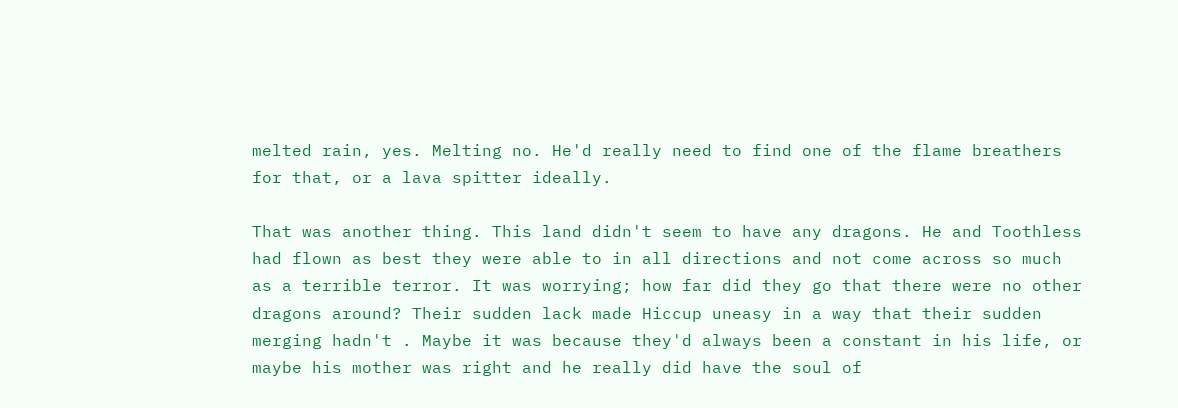melted rain, yes. Melting no. He'd really need to find one of the flame breathers for that, or a lava spitter ideally.

That was another thing. This land didn't seem to have any dragons. He and Toothless had flown as best they were able to in all directions and not come across so much as a terrible terror. It was worrying; how far did they go that there were no other dragons around? Their sudden lack made Hiccup uneasy in a way that their sudden merging hadn't . Maybe it was because they'd always been a constant in his life, or maybe his mother was right and he really did have the soul of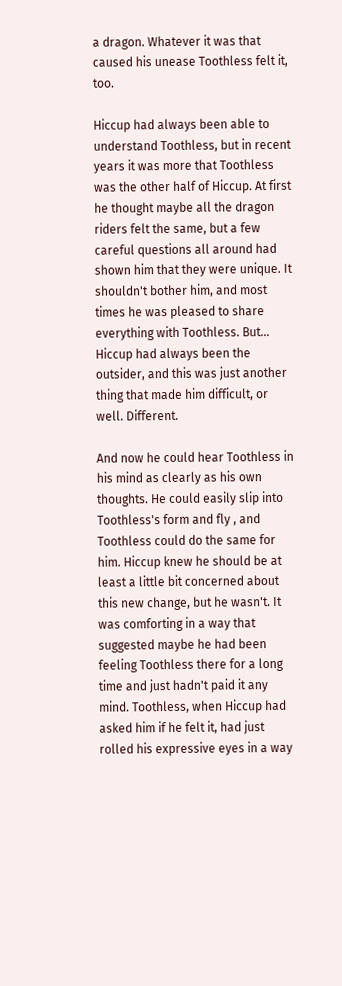a dragon. Whatever it was that caused his unease Toothless felt it, too.

Hiccup had always been able to understand Toothless, but in recent years it was more that Toothless was the other half of Hiccup. At first he thought maybe all the dragon riders felt the same, but a few careful questions all around had shown him that they were unique. It shouldn't bother him, and most times he was pleased to share everything with Toothless. But… Hiccup had always been the outsider, and this was just another thing that made him difficult, or well. Different.

And now he could hear Toothless in his mind as clearly as his own thoughts. He could easily slip into Toothless's form and fly , and Toothless could do the same for him. Hiccup knew he should be at least a little bit concerned about this new change, but he wasn't. It was comforting in a way that suggested maybe he had been feeling Toothless there for a long time and just hadn't paid it any mind. Toothless, when Hiccup had asked him if he felt it, had just rolled his expressive eyes in a way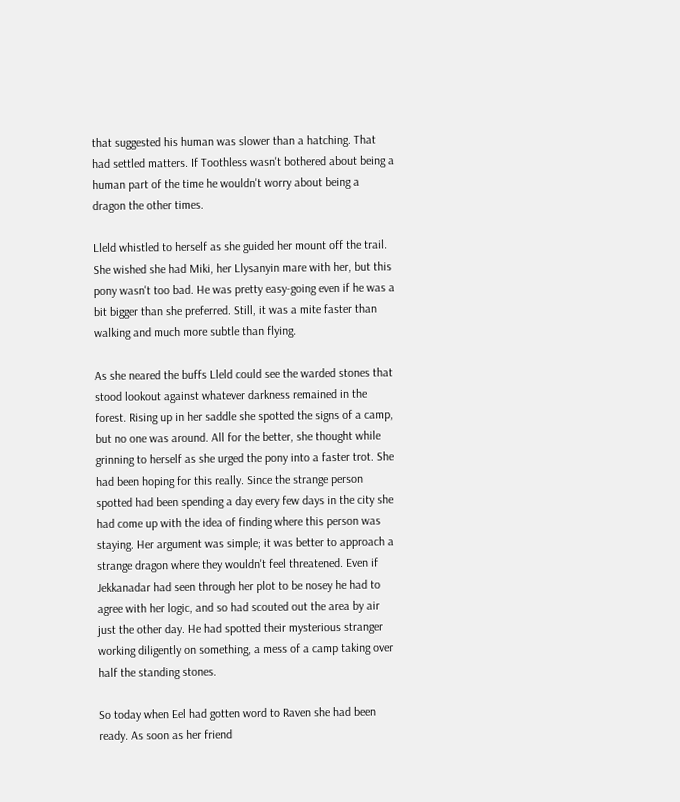that suggested his human was slower than a hatching. That had settled matters. If Toothless wasn't bothered about being a human part of the time he wouldn't worry about being a dragon the other times.

Lleld whistled to herself as she guided her mount off the trail. She wished she had Miki, her Llysanyin mare with her, but this pony wasn't too bad. He was pretty easy-going even if he was a bit bigger than she preferred. Still, it was a mite faster than walking and much more subtle than flying.

As she neared the buffs Lleld could see the warded stones that stood lookout against whatever darkness remained in the forest. Rising up in her saddle she spotted the signs of a camp, but no one was around. All for the better, she thought while grinning to herself as she urged the pony into a faster trot. She had been hoping for this really. Since the strange person spotted had been spending a day every few days in the city she had come up with the idea of finding where this person was staying. Her argument was simple; it was better to approach a strange dragon where they wouldn't feel threatened. Even if Jekkanadar had seen through her plot to be nosey he had to agree with her logic, and so had scouted out the area by air just the other day. He had spotted their mysterious stranger working diligently on something, a mess of a camp taking over half the standing stones.

So today when Eel had gotten word to Raven she had been ready. As soon as her friend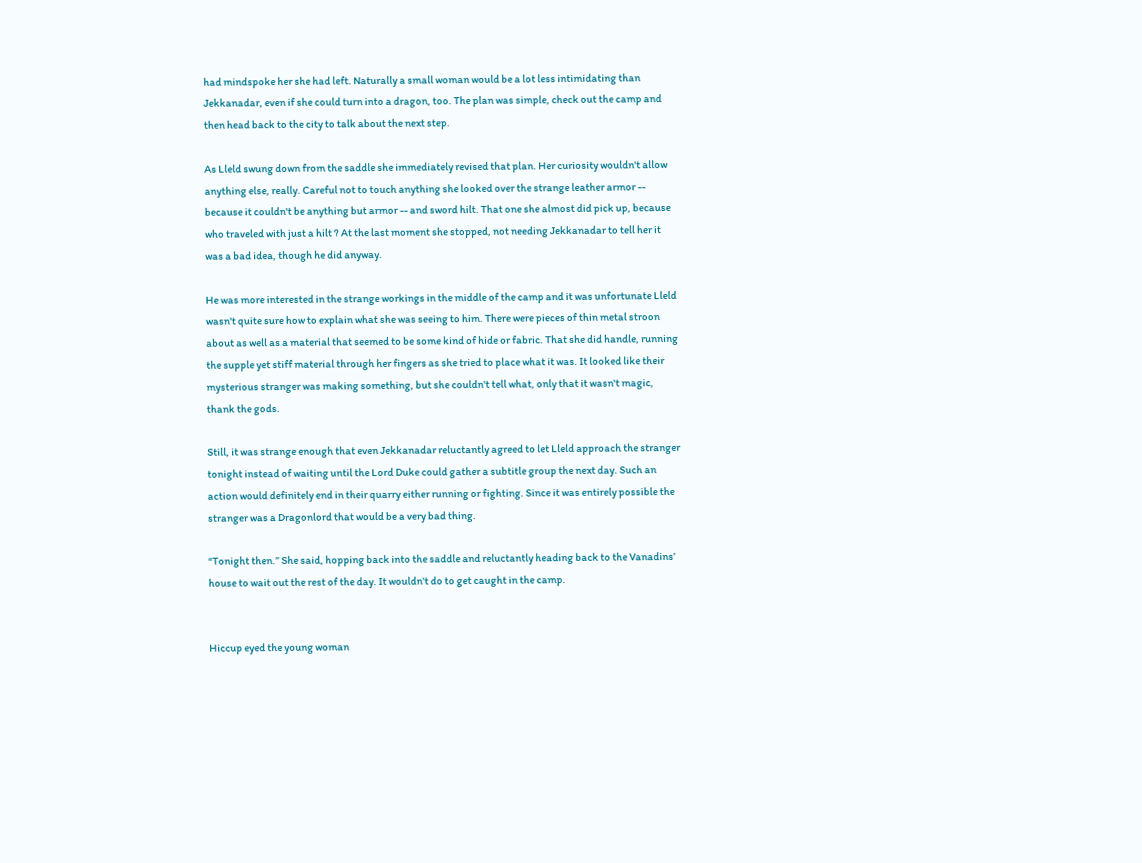had mindspoke her she had left. Naturally a small woman would be a lot less intimidating than Jekkanadar, even if she could turn into a dragon, too. The plan was simple, check out the camp and then head back to the city to talk about the next step.

As Lleld swung down from the saddle she immediately revised that plan. Her curiosity wouldn't allow anything else, really. Careful not to touch anything she looked over the strange leather armor -- because it couldn't be anything but armor -- and sword hilt. That one she almost did pick up, because who traveled with just a hilt ? At the last moment she stopped, not needing Jekkanadar to tell her it was a bad idea, though he did anyway.

He was more interested in the strange workings in the middle of the camp and it was unfortunate Lleld wasn't quite sure how to explain what she was seeing to him. There were pieces of thin metal stroon about as well as a material that seemed to be some kind of hide or fabric. That she did handle, running the supple yet stiff material through her fingers as she tried to place what it was. It looked like their mysterious stranger was making something, but she couldn't tell what, only that it wasn't magic, thank the gods.

Still, it was strange enough that even Jekkanadar reluctantly agreed to let Lleld approach the stranger tonight instead of waiting until the Lord Duke could gather a subtitle group the next day. Such an action would definitely end in their quarry either running or fighting. Since it was entirely possible the stranger was a Dragonlord that would be a very bad thing.

“Tonight then.” She said, hopping back into the saddle and reluctantly heading back to the Vanadins’ house to wait out the rest of the day. It wouldn't do to get caught in the camp.


Hiccup eyed the young woman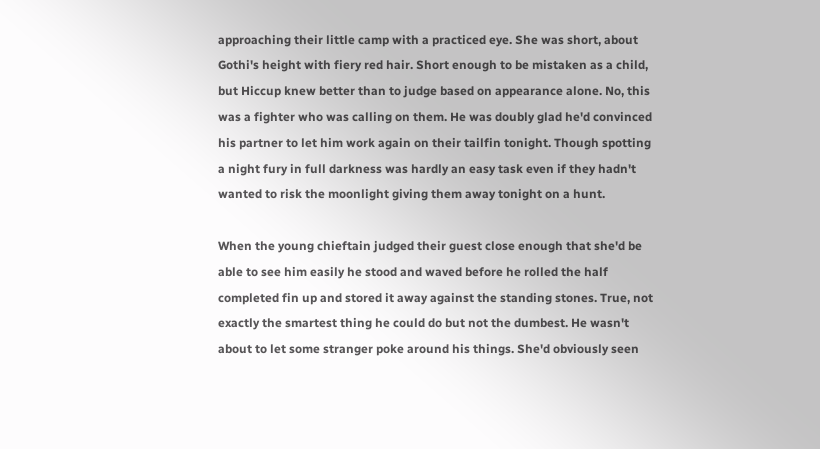approaching their little camp with a practiced eye. She was short, about Gothi's height with fiery red hair. Short enough to be mistaken as a child, but Hiccup knew better than to judge based on appearance alone. No, this was a fighter who was calling on them. He was doubly glad he'd convinced his partner to let him work again on their tailfin tonight. Though spotting a night fury in full darkness was hardly an easy task even if they hadn't wanted to risk the moonlight giving them away tonight on a hunt.

When the young chieftain judged their guest close enough that she'd be able to see him easily he stood and waved before he rolled the half completed fin up and stored it away against the standing stones. True, not exactly the smartest thing he could do but not the dumbest. He wasn't about to let some stranger poke around his things. She'd obviously seen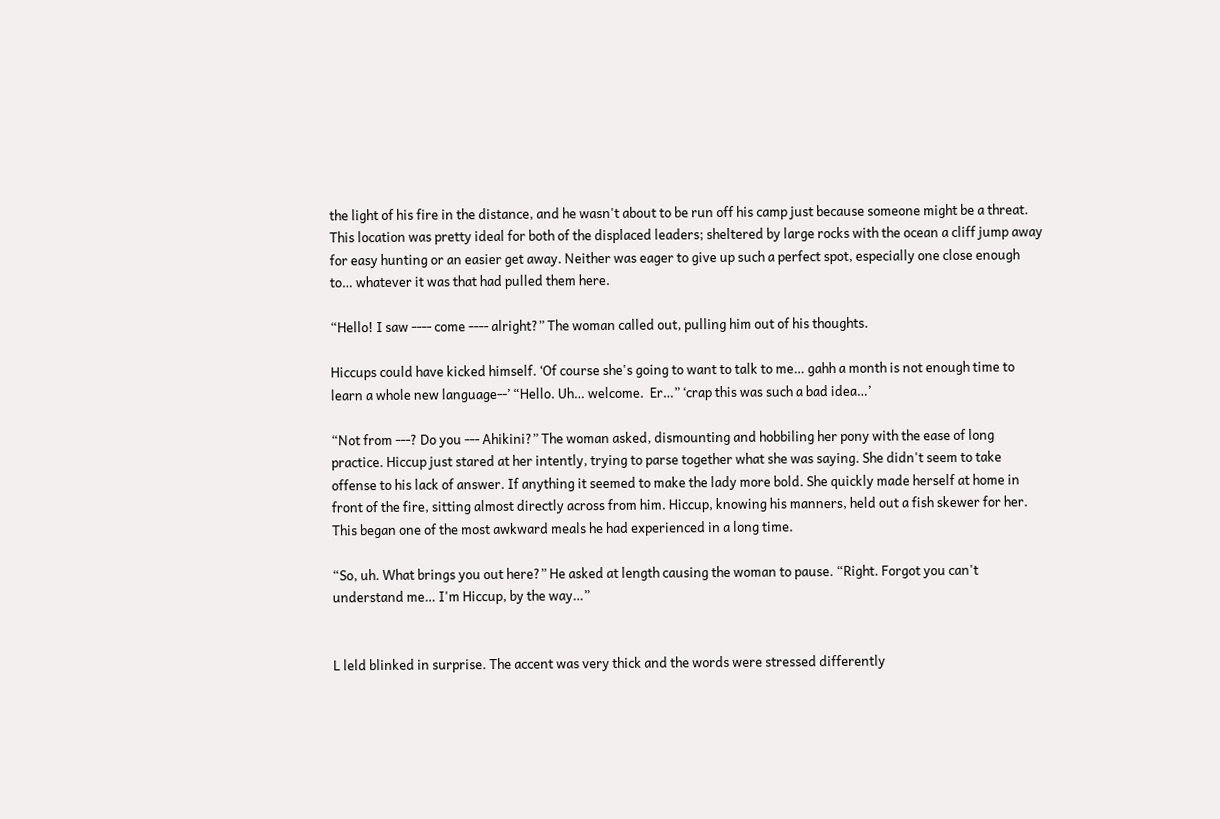the light of his fire in the distance, and he wasn't about to be run off his camp just because someone might be a threat. This location was pretty ideal for both of the displaced leaders; sheltered by large rocks with the ocean a cliff jump away for easy hunting or an easier get away. Neither was eager to give up such a perfect spot, especially one close enough to… whatever it was that had pulled them here.

“Hello! I saw ---- come ---- alright?” The woman called out, pulling him out of his thoughts.

Hiccups could have kicked himself. ‘Of course she's going to want to talk to me… gahh a month is not enough time to learn a whole new language--’ “Hello. Uh… welcome.  Er…” ‘crap this was such a bad idea…’

“Not from ---? Do you --- Ahikini?” The woman asked, dismounting and hobbiling her pony with the ease of long practice. Hiccup just stared at her intently, trying to parse together what she was saying. She didn't seem to take offense to his lack of answer. If anything it seemed to make the lady more bold. She quickly made herself at home in front of the fire, sitting almost directly across from him. Hiccup, knowing his manners, held out a fish skewer for her. This began one of the most awkward meals he had experienced in a long time.

“So, uh. What brings you out here?” He asked at length causing the woman to pause. “Right. Forgot you can't understand me… I'm Hiccup, by the way…”


L leld blinked in surprise. The accent was very thick and the words were stressed differently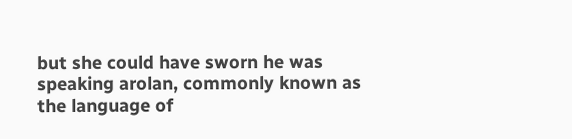but she could have sworn he was speaking arolan, commonly known as the language of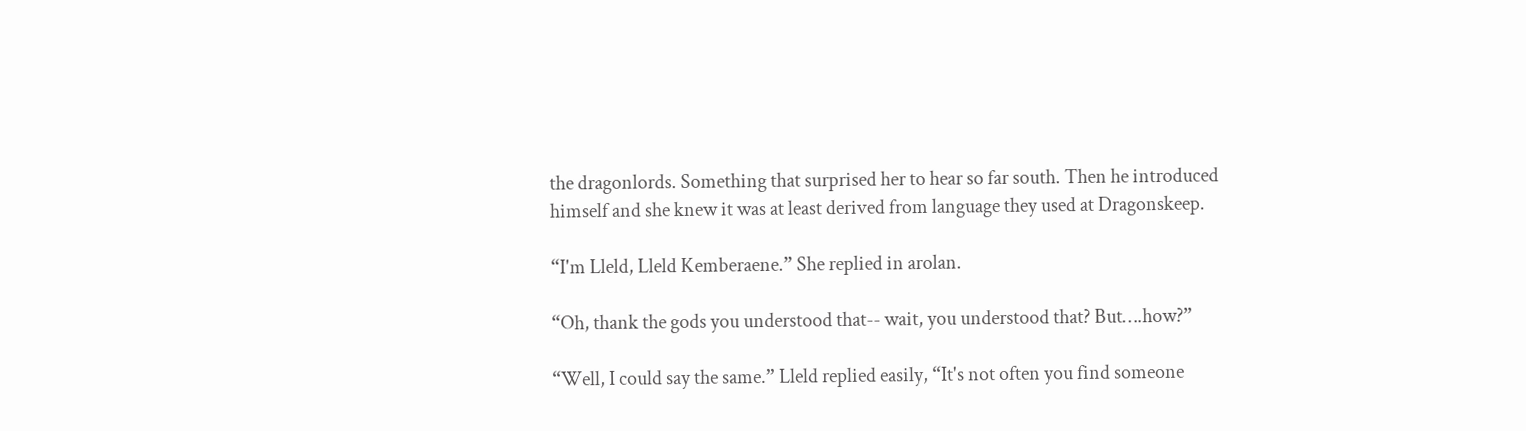the dragonlords. Something that surprised her to hear so far south. Then he introduced himself and she knew it was at least derived from language they used at Dragonskeep.

“I'm Lleld, Lleld Kemberaene.” She replied in arolan.

“Oh, thank the gods you understood that-- wait, you understood that? But….how?”

“Well, I could say the same.” Lleld replied easily, “It's not often you find someone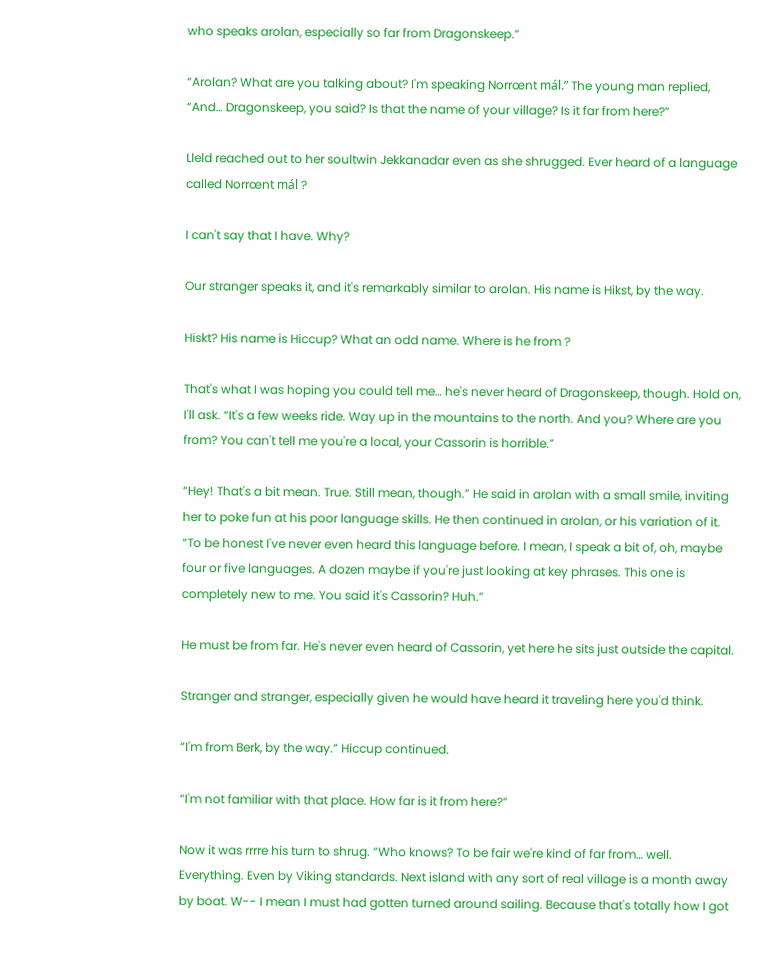who speaks arolan, especially so far from Dragonskeep.”

“Arolan? What are you talking about? I'm speaking Norrœnt mál.” The young man replied, “And… Dragonskeep, you said? Is that the name of your village? Is it far from here?”

Lleld reached out to her soultwin Jekkanadar even as she shrugged. Ever heard of a language called Norrœnt mál ?

I can't say that I have. Why?

Our stranger speaks it, and it's remarkably similar to arolan. His name is Hikst, by the way.

Hiskt? His name is Hiccup? What an odd name. Where is he from ?

That's what I was hoping you could tell me… he's never heard of Dragonskeep, though. Hold on, I'll ask. “It's a few weeks ride. Way up in the mountains to the north. And you? Where are you from? You can't tell me you're a local, your Cassorin is horrible.”

“Hey! That's a bit mean. True. Still mean, though.” He said in arolan with a small smile, inviting her to poke fun at his poor language skills. He then continued in arolan, or his variation of it. “To be honest I've never even heard this language before. I mean, I speak a bit of, oh, maybe four or five languages. A dozen maybe if you're just looking at key phrases. This one is completely new to me. You said it's Cassorin? Huh.”

He must be from far. He's never even heard of Cassorin, yet here he sits just outside the capital.

Stranger and stranger, especially given he would have heard it traveling here you'd think.

“I'm from Berk, by the way.” Hiccup continued.

“I'm not familiar with that place. How far is it from here?”

Now it was rrrre his turn to shrug. “Who knows? To be fair we're kind of far from… well. Everything. Even by Viking standards. Next island with any sort of real village is a month away by boat. W-- I mean I must had gotten turned around sailing. Because that's totally how I got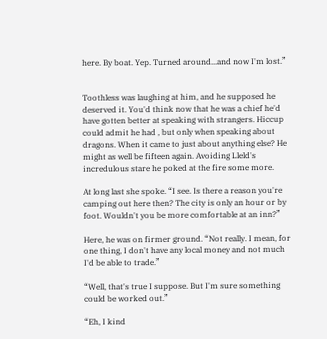here. By boat. Yep. Turned around...and now I'm lost.”


Toothless was laughing at him, and he supposed he deserved it. You'd think now that he was a chief he'd have gotten better at speaking with strangers. Hiccup could admit he had , but only when speaking about dragons. When it came to just about anything else? He might as well be fifteen again. Avoiding Lleld's incredulous stare he poked at the fire some more.

At long last she spoke. “I see. Is there a reason you're camping out here then? The city is only an hour or by foot. Wouldn't you be more comfortable at an inn?”

Here, he was on firmer ground. “Not really. I mean, for one thing, I don't have any local money and not much I'd be able to trade.”

“Well, that's true I suppose. But I'm sure something could be worked out.”

“Eh, I kind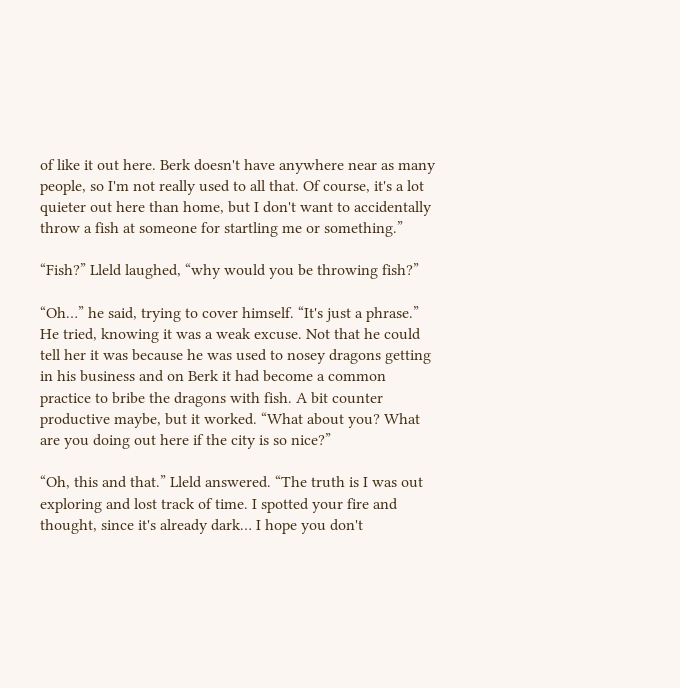of like it out here. Berk doesn't have anywhere near as many people, so I'm not really used to all that. Of course, it's a lot quieter out here than home, but I don't want to accidentally throw a fish at someone for startling me or something.”

“Fish?” Lleld laughed, “why would you be throwing fish?”

“Oh…” he said, trying to cover himself. “It's just a phrase.” He tried, knowing it was a weak excuse. Not that he could tell her it was because he was used to nosey dragons getting in his business and on Berk it had become a common practice to bribe the dragons with fish. A bit counter productive maybe, but it worked. “What about you? What are you doing out here if the city is so nice?”

“Oh, this and that.” Lleld answered. “The truth is I was out exploring and lost track of time. I spotted your fire and thought, since it's already dark… I hope you don't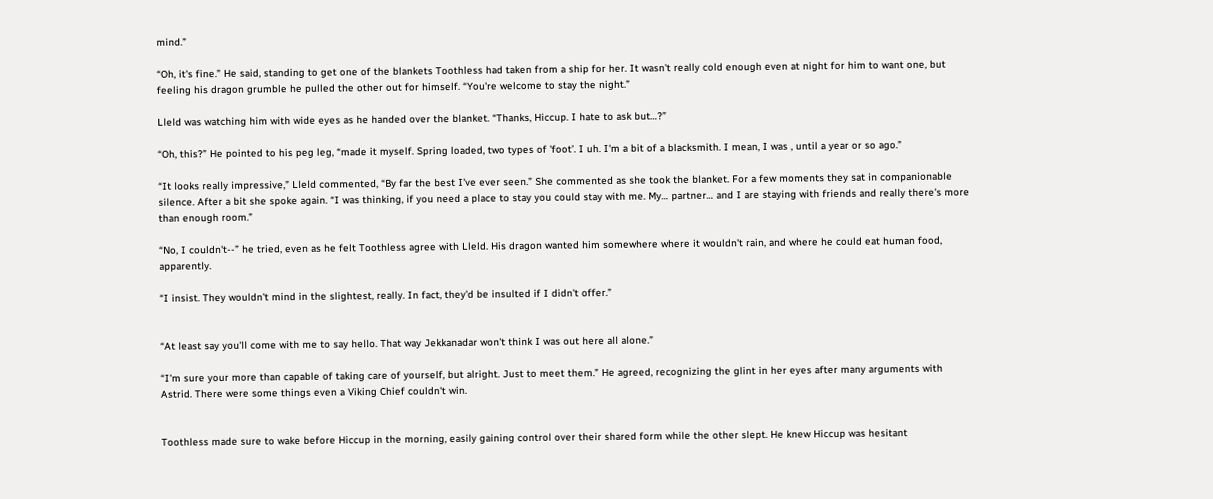mind.”

“Oh, it's fine.” He said, standing to get one of the blankets Toothless had taken from a ship for her. It wasn't really cold enough even at night for him to want one, but feeling his dragon grumble he pulled the other out for himself. “You're welcome to stay the night.”

Lleld was watching him with wide eyes as he handed over the blanket. “Thanks, Hiccup. I hate to ask but…?”

“Oh, this?” He pointed to his peg leg, “made it myself. Spring loaded, two types of 'foot’. I uh. I'm a bit of a blacksmith. I mean, I was , until a year or so ago.”

“It looks really impressive,” Lleld commented, “By far the best I've ever seen.” She commented as she took the blanket. For a few moments they sat in companionable silence. After a bit she spoke again. “I was thinking, if you need a place to stay you could stay with me. My… partner… and I are staying with friends and really there's more than enough room.”

“No, I couldn't--” he tried, even as he felt Toothless agree with Lleld. His dragon wanted him somewhere where it wouldn't rain, and where he could eat human food, apparently.

“I insist. They wouldn't mind in the slightest, really. In fact, they'd be insulted if I didn't offer.”


“At least say you'll come with me to say hello. That way Jekkanadar won't think I was out here all alone.”

“I'm sure your more than capable of taking care of yourself, but alright. Just to meet them.” He agreed, recognizing the glint in her eyes after many arguments with Astrid. There were some things even a Viking Chief couldn't win.


Toothless made sure to wake before Hiccup in the morning, easily gaining control over their shared form while the other slept. He knew Hiccup was hesitant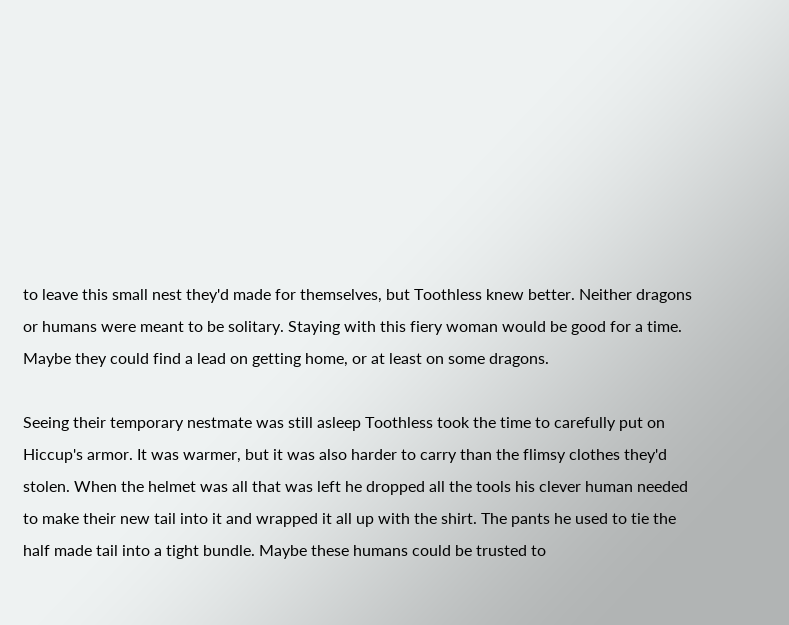to leave this small nest they'd made for themselves, but Toothless knew better. Neither dragons or humans were meant to be solitary. Staying with this fiery woman would be good for a time. Maybe they could find a lead on getting home, or at least on some dragons.

Seeing their temporary nestmate was still asleep Toothless took the time to carefully put on Hiccup's armor. It was warmer, but it was also harder to carry than the flimsy clothes they'd stolen. When the helmet was all that was left he dropped all the tools his clever human needed to make their new tail into it and wrapped it all up with the shirt. The pants he used to tie the half made tail into a tight bundle. Maybe these humans could be trusted to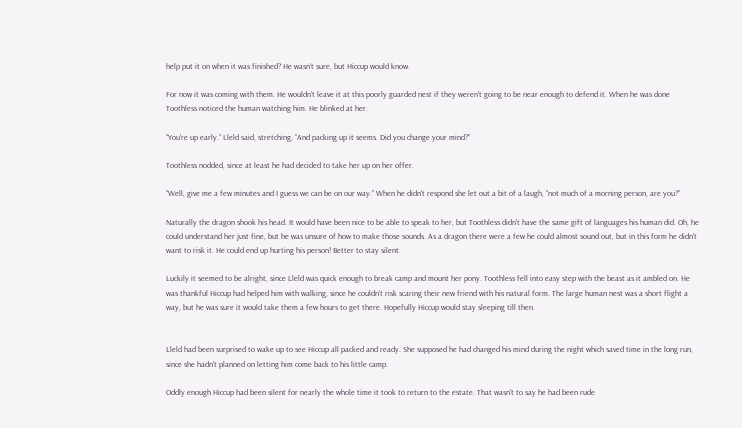help put it on when it was finished? He wasn't sure, but Hiccup would know.

For now it was coming with them. He wouldn't leave it at this poorly guarded nest if they weren't going to be near enough to defend it. When he was done Toothless noticed the human watching him. He blinked at her.

“You're up early.” Lleld said, stretching, “And packing up it seems. Did you change your mind?”

Toothless nodded, since at least he had decided to take her up on her offer.

“Well, give me a few minutes and I guess we can be on our way.” When he didn't respond she let out a bit of a laugh, “not much of a morning person, are you?”

Naturally the dragon shook his head. It would have been nice to be able to speak to her, but Toothless didn't have the same gift of languages his human did. Oh, he could understand her just fine, but he was unsure of how to make those sounds. As a dragon there were a few he could almost sound out, but in this form he didn't want to risk it. He could end up hurting his person! Better to stay silent.

Luckily it seemed to be alright, since Lleld was quick enough to break camp and mount her pony. Toothless fell into easy step with the beast as it ambled on. He was thankful Hiccup had helped him with walking, since he couldn't risk scaring their new friend with his natural form. The large human nest was a short flight a way, but he was sure it would take them a few hours to get there. Hopefully Hiccup would stay sleeping till then.


Lleld had been surprised to wake up to see Hiccup all packed and ready. She supposed he had changed his mind during the night which saved time in the long run, since she hadn't planned on letting him come back to his little camp.

Oddly enough Hiccup had been silent for nearly the whole time it took to return to the estate. That wasn't to say he had been rude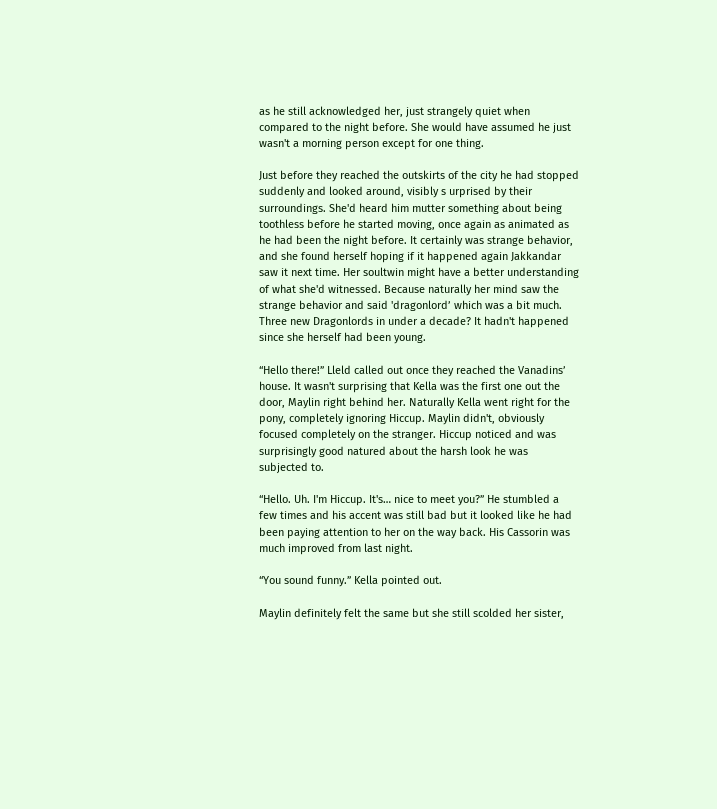as he still acknowledged her, just strangely quiet when compared to the night before. She would have assumed he just wasn't a morning person except for one thing.

Just before they reached the outskirts of the city he had stopped suddenly and looked around, visibly s urprised by their surroundings. She'd heard him mutter something about being toothless before he started moving, once again as animated as he had been the night before. It certainly was strange behavior, and she found herself hoping if it happened again Jakkandar saw it next time. Her soultwin might have a better understanding of what she'd witnessed. Because naturally her mind saw the strange behavior and said 'dragonlord’ which was a bit much. Three new Dragonlords in under a decade? It hadn't happened since she herself had been young.

“Hello there!” Lleld called out once they reached the Vanadins’ house. It wasn't surprising that Kella was the first one out the door, Maylin right behind her. Naturally Kella went right for the pony, completely ignoring Hiccup. Maylin didn't, obviously focused completely on the stranger. Hiccup noticed and was surprisingly good natured about the harsh look he was subjected to.

“Hello. Uh. I'm Hiccup. It's… nice to meet you?” He stumbled a few times and his accent was still bad but it looked like he had been paying attention to her on the way back. His Cassorin was much improved from last night.

“You sound funny.” Kella pointed out.

Maylin definitely felt the same but she still scolded her sister,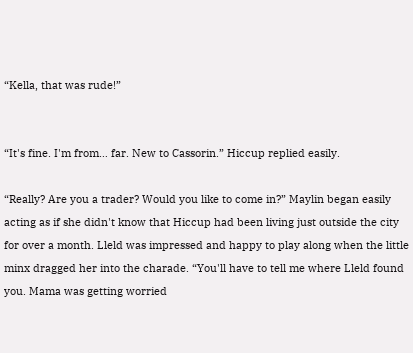“Kella, that was rude!”


“It's fine. I'm from… far. New to Cassorin.” Hiccup replied easily.

“Really? Are you a trader? Would you like to come in?” Maylin began easily acting as if she didn't know that Hiccup had been living just outside the city for over a month. Lleld was impressed and happy to play along when the little minx dragged her into the charade. “You'll have to tell me where Lleld found you. Mama was getting worried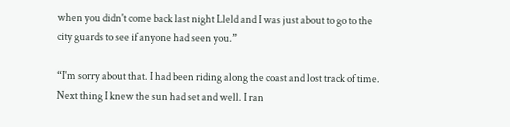when you didn't come back last night Lleld and I was just about to go to the city guards to see if anyone had seen you.”

“I'm sorry about that. I had been riding along the coast and lost track of time. Next thing I knew the sun had set and well. I ran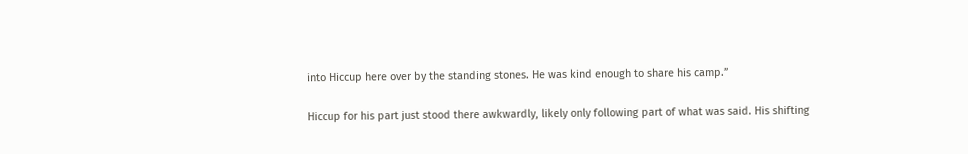into Hiccup here over by the standing stones. He was kind enough to share his camp.”

Hiccup for his part just stood there awkwardly, likely only following part of what was said. His shifting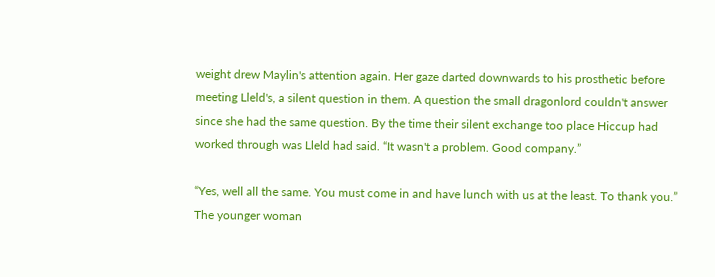weight drew Maylin's attention again. Her gaze darted downwards to his prosthetic before meeting Lleld's, a silent question in them. A question the small dragonlord couldn't answer since she had the same question. By the time their silent exchange too place Hiccup had worked through was Lleld had said. “It wasn't a problem. Good company.”

“Yes, well all the same. You must come in and have lunch with us at the least. To thank you.” The younger woman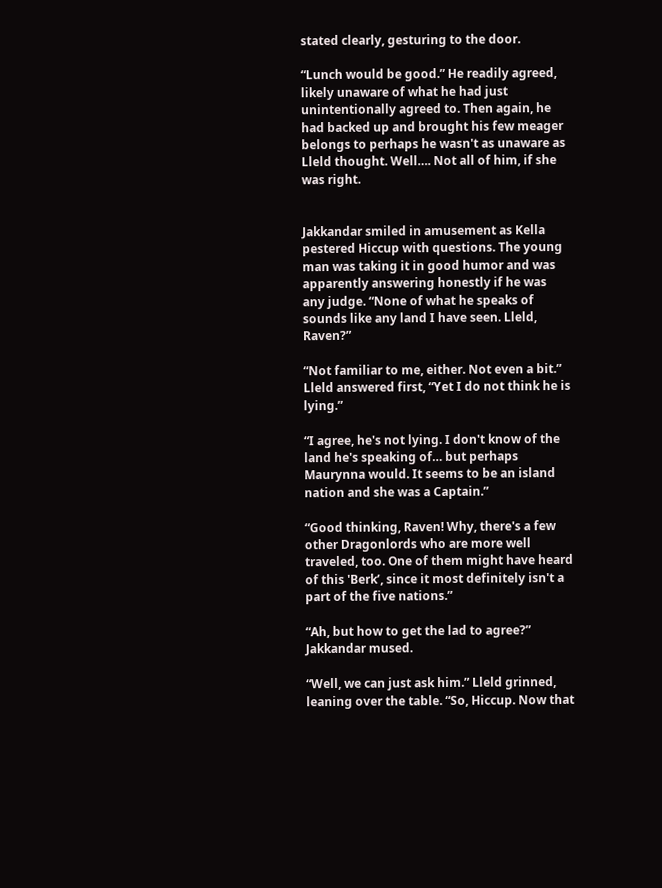stated clearly, gesturing to the door.

“Lunch would be good.” He readily agreed, likely unaware of what he had just unintentionally agreed to. Then again, he had backed up and brought his few meager belongs to perhaps he wasn't as unaware as Lleld thought. Well…. Not all of him, if she was right.


Jakkandar smiled in amusement as Kella pestered Hiccup with questions. The young man was taking it in good humor and was apparently answering honestly if he was any judge. “None of what he speaks of sounds like any land I have seen. Lleld, Raven?”

“Not familiar to me, either. Not even a bit.” Lleld answered first, “Yet I do not think he is lying.”

“I agree, he's not lying. I don't know of the land he's speaking of… but perhaps Maurynna would. It seems to be an island nation and she was a Captain.”

“Good thinking, Raven! Why, there's a few other Dragonlords who are more well traveled, too. One of them might have heard of this 'Berk’, since it most definitely isn't a part of the five nations.”

“Ah, but how to get the lad to agree?” Jakkandar mused.

“Well, we can just ask him.” Lleld grinned, leaning over the table. “So, Hiccup. Now that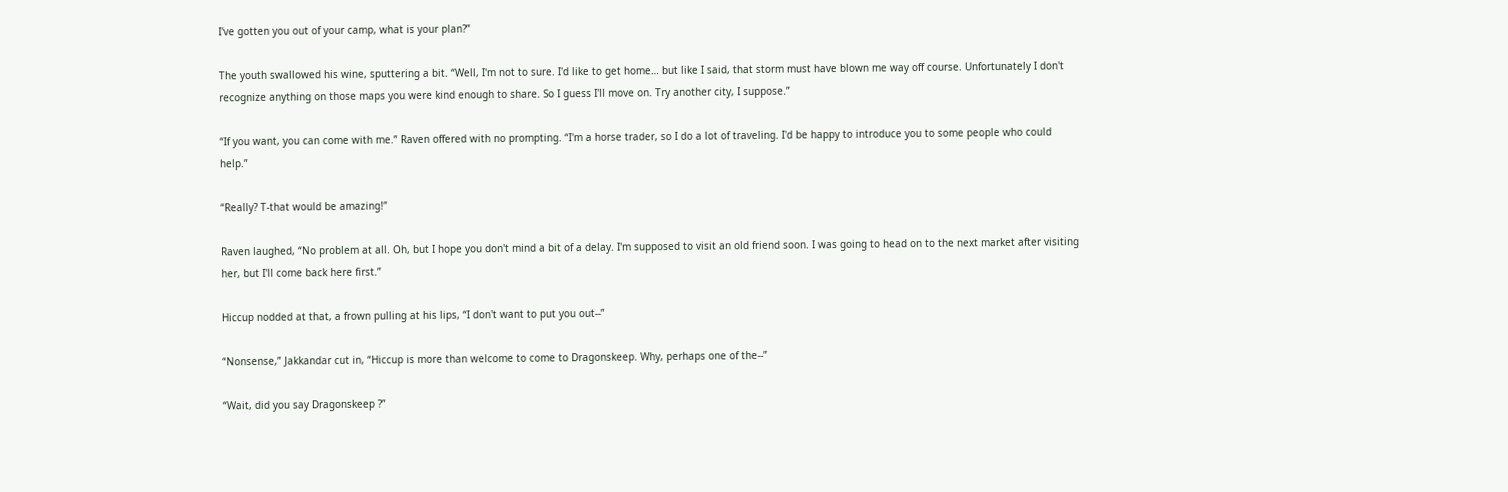I've gotten you out of your camp, what is your plan?”

The youth swallowed his wine, sputtering a bit. “Well, I'm not to sure. I'd like to get home… but like I said, that storm must have blown me way off course. Unfortunately I don't recognize anything on those maps you were kind enough to share. So I guess I'll move on. Try another city, I suppose.”

“If you want, you can come with me.” Raven offered with no prompting. “I'm a horse trader, so I do a lot of traveling. I'd be happy to introduce you to some people who could help.”

“Really? T-that would be amazing!”

Raven laughed, “No problem at all. Oh, but I hope you don't mind a bit of a delay. I'm supposed to visit an old friend soon. I was going to head on to the next market after visiting her, but I'll come back here first.”

Hiccup nodded at that, a frown pulling at his lips, “I don't want to put you out--”

“Nonsense,” Jakkandar cut in, “Hiccup is more than welcome to come to Dragonskeep. Why, perhaps one of the--”

“Wait, did you say Dragonskeep ?”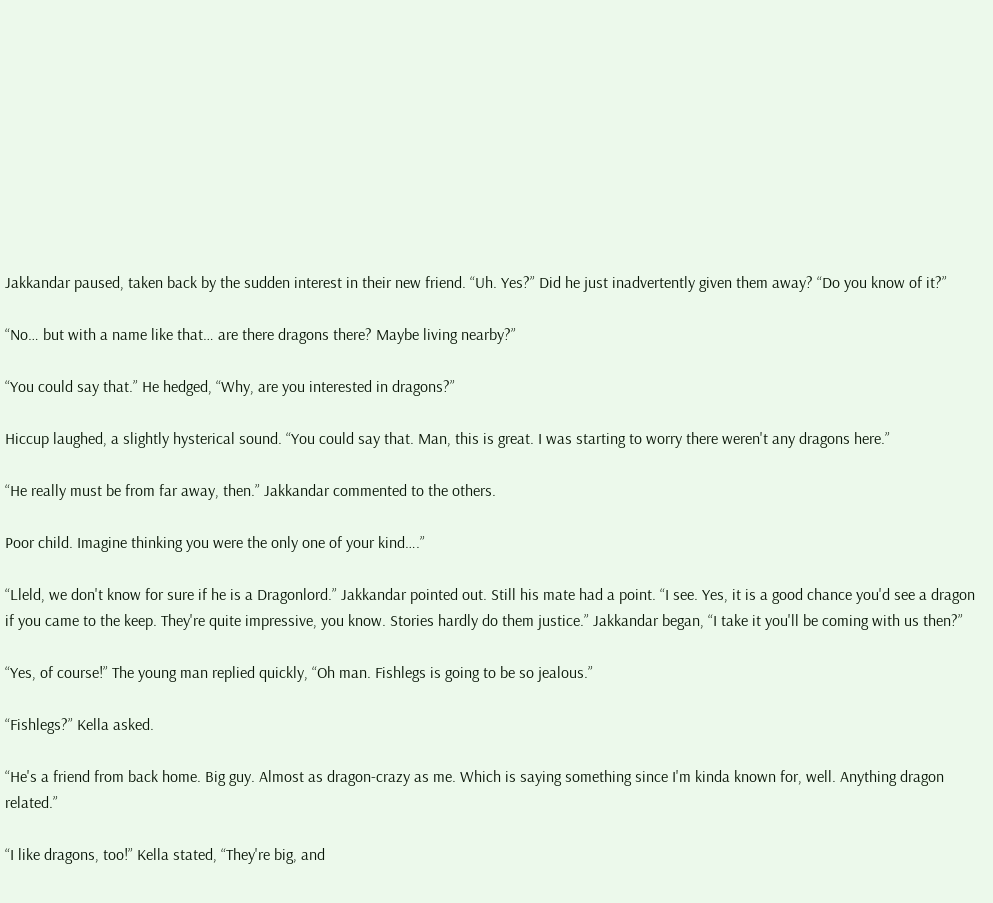Jakkandar paused, taken back by the sudden interest in their new friend. “Uh. Yes?” Did he just inadvertently given them away? “Do you know of it?”

“No… but with a name like that… are there dragons there? Maybe living nearby?”

“You could say that.” He hedged, “Why, are you interested in dragons?”

Hiccup laughed, a slightly hysterical sound. “You could say that. Man, this is great. I was starting to worry there weren't any dragons here.”

“He really must be from far away, then.” Jakkandar commented to the others.

Poor child. Imagine thinking you were the only one of your kind….”

“Lleld, we don't know for sure if he is a Dragonlord.” Jakkandar pointed out. Still his mate had a point. “I see. Yes, it is a good chance you'd see a dragon if you came to the keep. They're quite impressive, you know. Stories hardly do them justice.” Jakkandar began, “I take it you'll be coming with us then?”

“Yes, of course!” The young man replied quickly, “Oh man. Fishlegs is going to be so jealous.”

“Fishlegs?” Kella asked.

“He's a friend from back home. Big guy. Almost as dragon-crazy as me. Which is saying something since I'm kinda known for, well. Anything dragon related.”

“I like dragons, too!” Kella stated, “They're big, and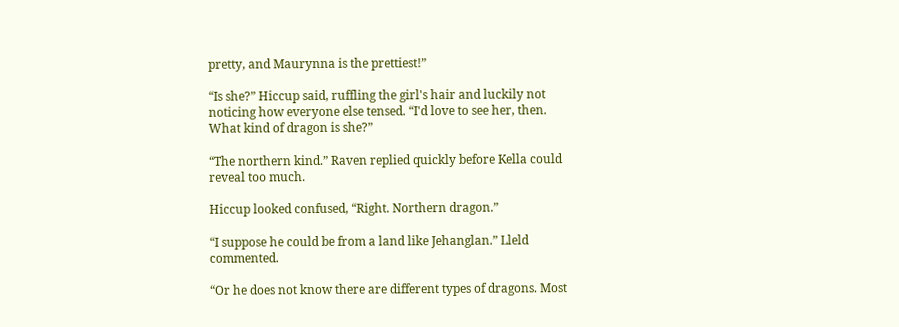pretty, and Maurynna is the prettiest!”

“Is she?” Hiccup said, ruffling the girl's hair and luckily not noticing how everyone else tensed. “I'd love to see her, then. What kind of dragon is she?”

“The northern kind.” Raven replied quickly before Kella could reveal too much.

Hiccup looked confused, “Right. Northern dragon.”

“I suppose he could be from a land like Jehanglan.” Lleld commented.

“Or he does not know there are different types of dragons. Most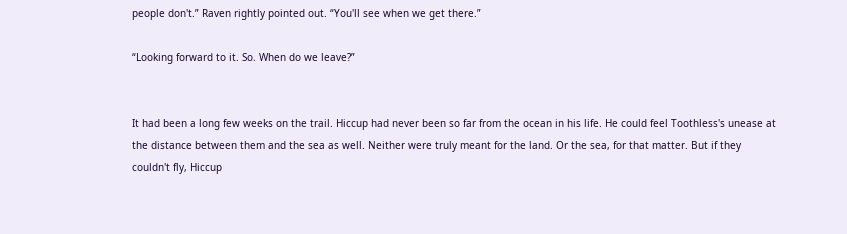people don't.” Raven rightly pointed out. “You'll see when we get there.”

“Looking forward to it. So. When do we leave?”


It had been a long few weeks on the trail. Hiccup had never been so far from the ocean in his life. He could feel Toothless's unease at the distance between them and the sea as well. Neither were truly meant for the land. Or the sea, for that matter. But if they couldn't fly, Hiccup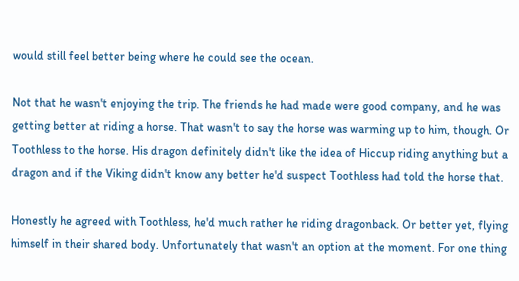would still feel better being where he could see the ocean.

Not that he wasn't enjoying the trip. The friends he had made were good company, and he was getting better at riding a horse. That wasn't to say the horse was warming up to him, though. Or Toothless to the horse. His dragon definitely didn't like the idea of Hiccup riding anything but a dragon and if the Viking didn't know any better he'd suspect Toothless had told the horse that.

Honestly he agreed with Toothless, he'd much rather he riding dragonback. Or better yet, flying himself in their shared body. Unfortunately that wasn't an option at the moment. For one thing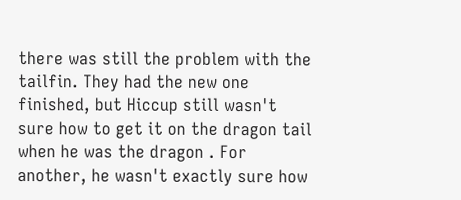there was still the problem with the tailfin. They had the new one finished, but Hiccup still wasn't sure how to get it on the dragon tail when he was the dragon . For another, he wasn't exactly sure how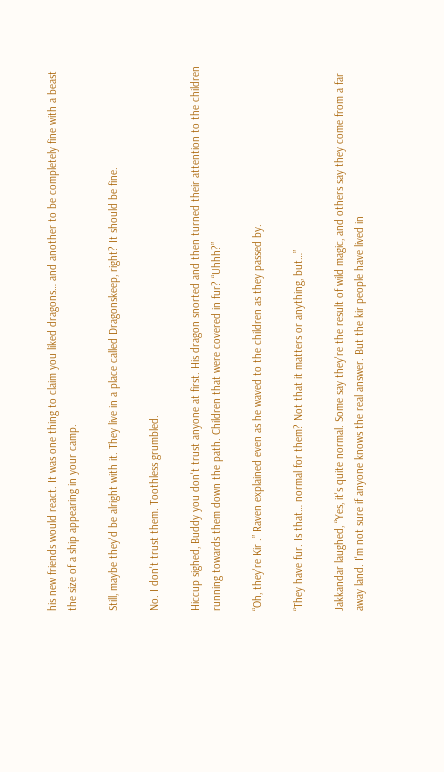his new friends would react. It was one thing to claim you liked dragons… and another to be completely fine with a beast the size of a ship appearing in your camp.

Still, maybe they'd be alright with it. They live in a place called Dragonskeep, right? It should be fine.

No. I don't trust them. Toothless grumbled.

Hiccup sighed, Buddy you don't trust anyone at first. His dragon snorted and then turned their attention to the children running towards them down the path. Children that were covered in fur? “Uhhh?”

“Oh, they're Kir .” Raven explained even as he waved to the children as they passed by.

“They have fur. Is that… normal for them? Not that it matters or anything, but…”

Jakkandar laughed, “Yes, it's quite normal. Some say they're the result of wild magic, and others say they come from a far away land. I'm not sure if anyone knows the real answer. But the kir people have lived in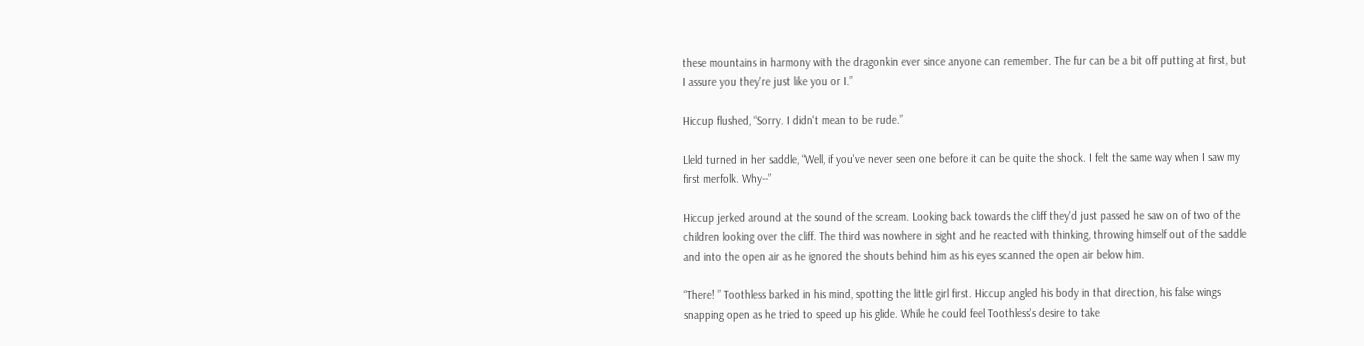these mountains in harmony with the dragonkin ever since anyone can remember. The fur can be a bit off putting at first, but I assure you they're just like you or I.”

Hiccup flushed, “Sorry. I didn't mean to be rude.”

Lleld turned in her saddle, “Well, if you've never seen one before it can be quite the shock. I felt the same way when I saw my first merfolk. Why--”

Hiccup jerked around at the sound of the scream. Looking back towards the cliff they'd just passed he saw on of two of the children looking over the cliff. The third was nowhere in sight and he reacted with thinking, throwing himself out of the saddle and into the open air as he ignored the shouts behind him as his eyes scanned the open air below him.

“There! ” Toothless barked in his mind, spotting the little girl first. Hiccup angled his body in that direction, his false wings snapping open as he tried to speed up his glide. While he could feel Toothless's desire to take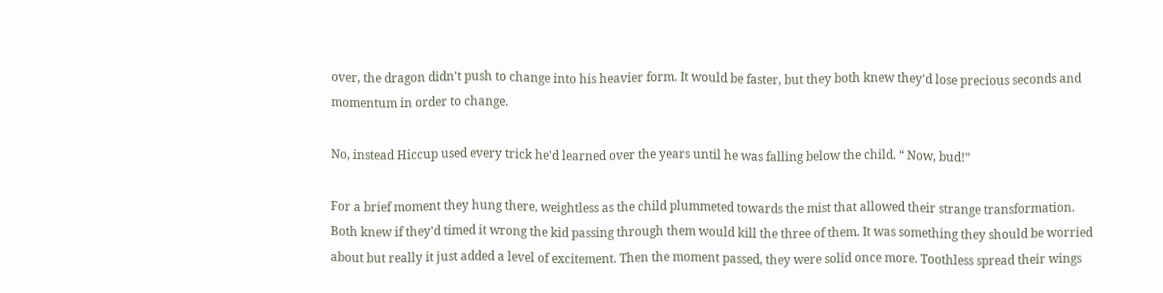over, the dragon didn't push to change into his heavier form. It would be faster, but they both knew they'd lose precious seconds and momentum in order to change.

No, instead Hiccup used every trick he'd learned over the years until he was falling below the child. “ Now, bud!”

For a brief moment they hung there, weightless as the child plummeted towards the mist that allowed their strange transformation. Both knew if they'd timed it wrong the kid passing through them would kill the three of them. It was something they should be worried about but really it just added a level of excitement. Then the moment passed, they were solid once more. Toothless spread their wings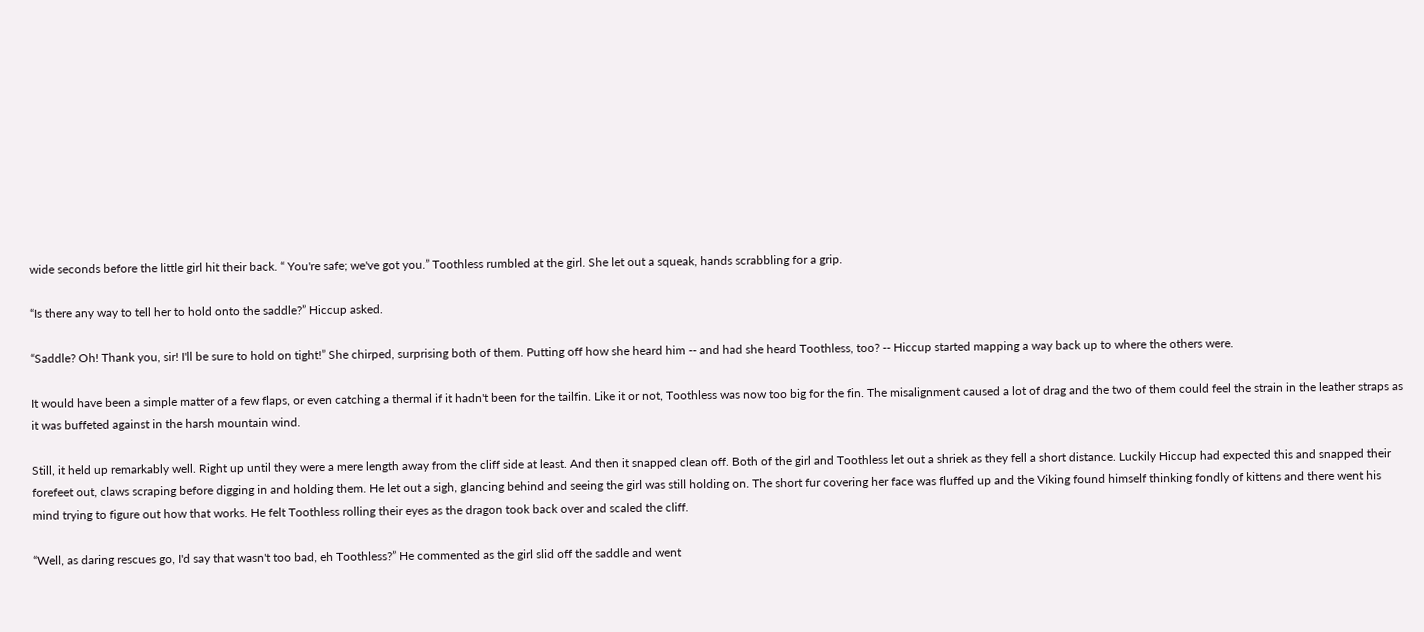wide seconds before the little girl hit their back. “ You're safe; we've got you.” Toothless rumbled at the girl. She let out a squeak, hands scrabbling for a grip.

“Is there any way to tell her to hold onto the saddle?” Hiccup asked.

“Saddle? Oh! Thank you, sir! I'll be sure to hold on tight!” She chirped, surprising both of them. Putting off how she heard him -- and had she heard Toothless, too? -- Hiccup started mapping a way back up to where the others were.

It would have been a simple matter of a few flaps, or even catching a thermal if it hadn't been for the tailfin. Like it or not, Toothless was now too big for the fin. The misalignment caused a lot of drag and the two of them could feel the strain in the leather straps as it was buffeted against in the harsh mountain wind.

Still, it held up remarkably well. Right up until they were a mere length away from the cliff side at least. And then it snapped clean off. Both of the girl and Toothless let out a shriek as they fell a short distance. Luckily Hiccup had expected this and snapped their forefeet out, claws scraping before digging in and holding them. He let out a sigh, glancing behind and seeing the girl was still holding on. The short fur covering her face was fluffed up and the Viking found himself thinking fondly of kittens and there went his mind trying to figure out how that works. He felt Toothless rolling their eyes as the dragon took back over and scaled the cliff.

“Well, as daring rescues go, I'd say that wasn't too bad, eh Toothless?” He commented as the girl slid off the saddle and went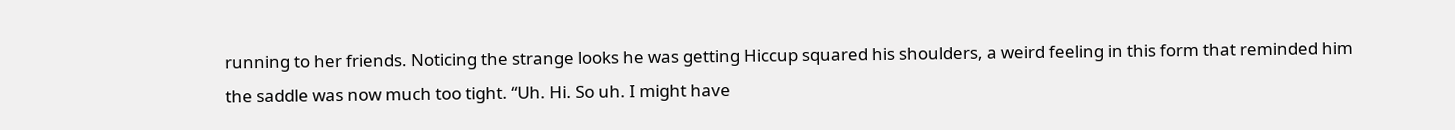running to her friends. Noticing the strange looks he was getting Hiccup squared his shoulders, a weird feeling in this form that reminded him the saddle was now much too tight. “Uh. Hi. So uh. I might have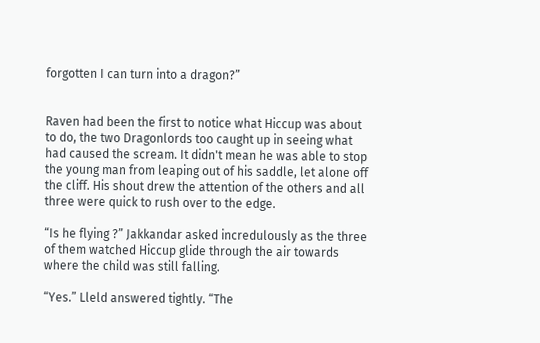forgotten I can turn into a dragon?”


Raven had been the first to notice what Hiccup was about to do, the two Dragonlords too caught up in seeing what had caused the scream. It didn't mean he was able to stop the young man from leaping out of his saddle, let alone off the cliff. His shout drew the attention of the others and all three were quick to rush over to the edge.

“Is he flying ?” Jakkandar asked incredulously as the three of them watched Hiccup glide through the air towards where the child was still falling.

“Yes.” Lleld answered tightly. “The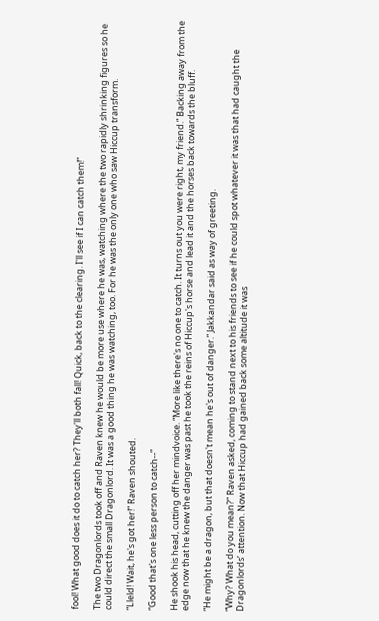fool! What good does it do to catch her? They'll both fall! Quick, back to the clearing. I'll see if I can catch them!”

The two Dragonlords took off and Raven knew he would be more use where he was, watching where the two rapidly shrinking figures so he could direct the small Dragonlord. It was a good thing he was watching, too. For he was the only one who saw Hiccup transform.

“Lleld! Wait, he's got her!” Raven shouted.

“Good that's one less person to catch--”

He shook his head, cutting off her mindvoice. “More like there's no one to catch. It turns out you were right, my friend.” Backing away from the edge now that he knew the danger was past he took the reins of Hiccup's horse and lead it and the horses back towards the bluff.

“He might be a dragon, but that doesn't mean he's out of danger.” Jakkandar said as way of greeting.

“Why? What do you mean?” Raven asked, coming to stand next to his friends to see if he could spot whatever it was that had caught the Dragonlords’ attention. Now that Hiccup had gained back some altitude it was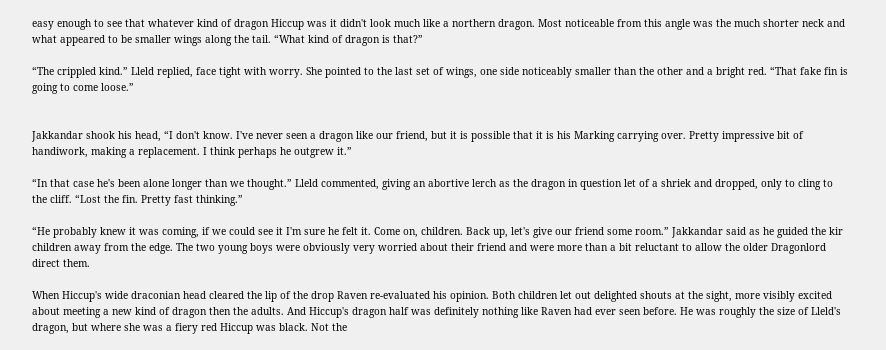easy enough to see that whatever kind of dragon Hiccup was it didn't look much like a northern dragon. Most noticeable from this angle was the much shorter neck and what appeared to be smaller wings along the tail. “What kind of dragon is that?”

“The crippled kind.” Lleld replied, face tight with worry. She pointed to the last set of wings, one side noticeably smaller than the other and a bright red. “That fake fin is going to come loose.”


Jakkandar shook his head, “I don't know. I've never seen a dragon like our friend, but it is possible that it is his Marking carrying over. Pretty impressive bit of handiwork, making a replacement. I think perhaps he outgrew it.”

“In that case he's been alone longer than we thought.” Lleld commented, giving an abortive lerch as the dragon in question let of a shriek and dropped, only to cling to the cliff. “Lost the fin. Pretty fast thinking.”

“He probably knew it was coming, if we could see it I'm sure he felt it. Come on, children. Back up, let's give our friend some room.” Jakkandar said as he guided the kir children away from the edge. The two young boys were obviously very worried about their friend and were more than a bit reluctant to allow the older Dragonlord direct them.

When Hiccup's wide draconian head cleared the lip of the drop Raven re-evaluated his opinion. Both children let out delighted shouts at the sight, more visibly excited about meeting a new kind of dragon then the adults. And Hiccup's dragon half was definitely nothing like Raven had ever seen before. He was roughly the size of Lleld's dragon, but where she was a fiery red Hiccup was black. Not the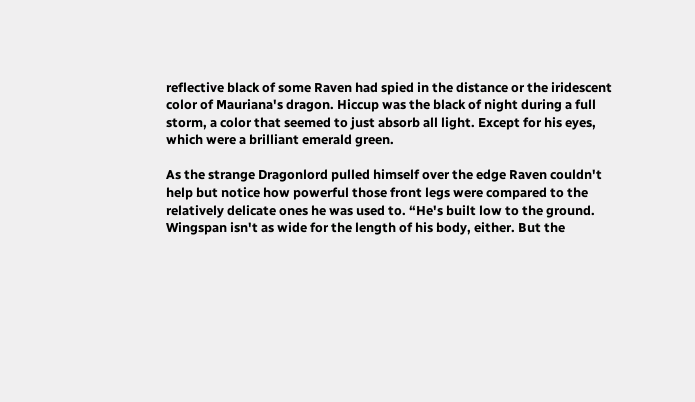reflective black of some Raven had spied in the distance or the iridescent color of Mauriana's dragon. Hiccup was the black of night during a full storm, a color that seemed to just absorb all light. Except for his eyes, which were a brilliant emerald green.

As the strange Dragonlord pulled himself over the edge Raven couldn't help but notice how powerful those front legs were compared to the relatively delicate ones he was used to. “He's built low to the ground. Wingspan isn't as wide for the length of his body, either. But the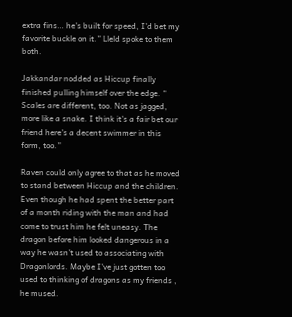extra fins… he's built for speed, I'd bet my favorite buckle on it.” Lleld spoke to them both.

Jakkandar nodded as Hiccup finally finished pulling himself over the edge. “ Scales are different, too. Not as jagged, more like a snake. I think it's a fair bet our friend here's a decent swimmer in this form, too.”

Raven could only agree to that as he moved to stand between Hiccup and the children. Even though he had spent the better part of a month riding with the man and had come to trust him he felt uneasy. The dragon before him looked dangerous in a way he wasn't used to associating with Dragonlords. Maybe I've just gotten too used to thinking of dragons as my friends , he mused.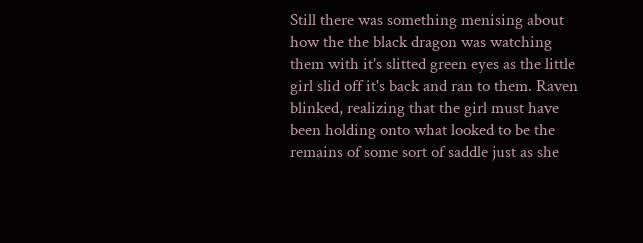Still there was something menising about how the the black dragon was watching them with it's slitted green eyes as the little girl slid off it's back and ran to them. Raven blinked, realizing that the girl must have been holding onto what looked to be the remains of some sort of saddle just as she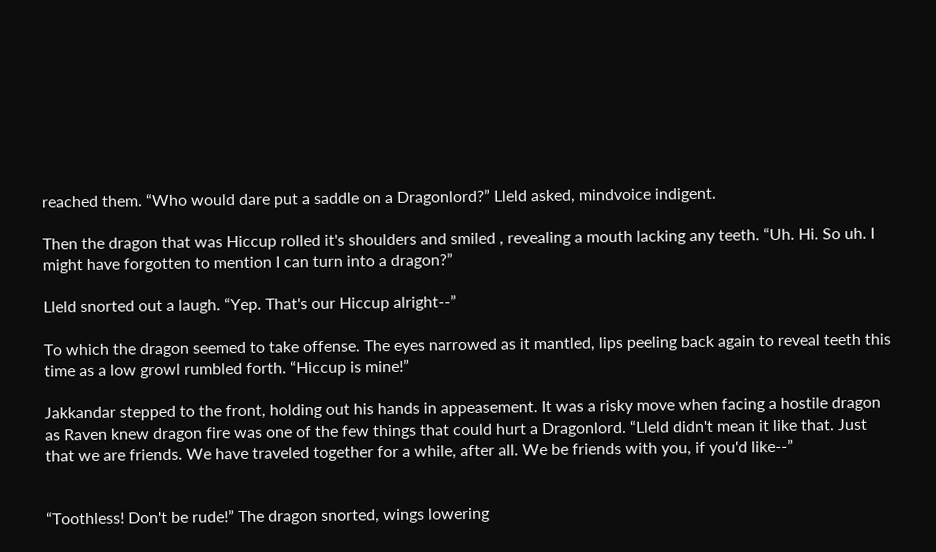reached them. “Who would dare put a saddle on a Dragonlord?” Lleld asked, mindvoice indigent.

Then the dragon that was Hiccup rolled it's shoulders and smiled , revealing a mouth lacking any teeth. “Uh. Hi. So uh. I might have forgotten to mention I can turn into a dragon?”

Lleld snorted out a laugh. “Yep. That's our Hiccup alright--”

To which the dragon seemed to take offense. The eyes narrowed as it mantled, lips peeling back again to reveal teeth this time as a low growl rumbled forth. “Hiccup is mine!”

Jakkandar stepped to the front, holding out his hands in appeasement. It was a risky move when facing a hostile dragon as Raven knew dragon fire was one of the few things that could hurt a Dragonlord. “Lleld didn't mean it like that. Just that we are friends. We have traveled together for a while, after all. We be friends with you, if you'd like--”


“Toothless! Don't be rude!” The dragon snorted, wings lowering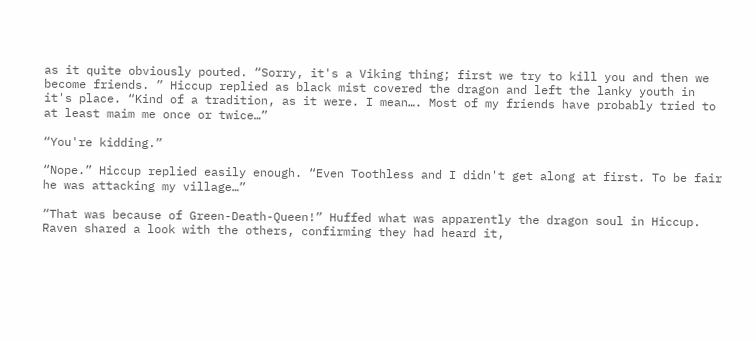as it quite obviously pouted. “Sorry, it's a Viking thing; first we try to kill you and then we become friends. ” Hiccup replied as black mist covered the dragon and left the lanky youth in it's place. “Kind of a tradition, as it were. I mean…. Most of my friends have probably tried to at least maim me once or twice…”

“You're kidding.”

“Nope.” Hiccup replied easily enough. “Even Toothless and I didn't get along at first. To be fair he was attacking my village…”

“That was because of Green-Death-Queen!” Huffed what was apparently the dragon soul in Hiccup. Raven shared a look with the others, confirming they had heard it,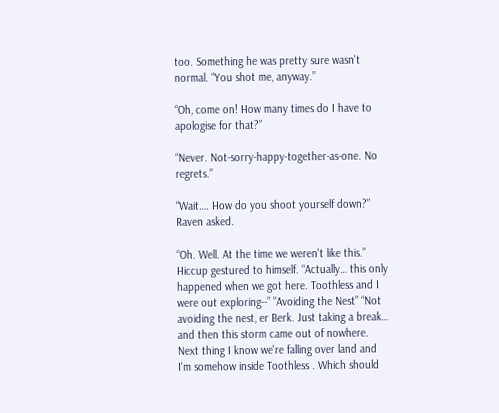too. Something he was pretty sure wasn't normal. “You shot me, anyway.”

“Oh, come on! How many times do I have to apologise for that?”

“Never. Not-sorry-happy-together-as-one. No regrets.”

“Wait…. How do you shoot yourself down?” Raven asked.

“Oh. Well. At the time we weren't like this.” Hiccup gestured to himself. “Actually… this only happened when we got here. Toothless and I were out exploring--” ”Avoiding the Nest” “Not avoiding the nest, er Berk. Just taking a break… and then this storm came out of nowhere. Next thing I know we're falling over land and I'm somehow inside Toothless . Which should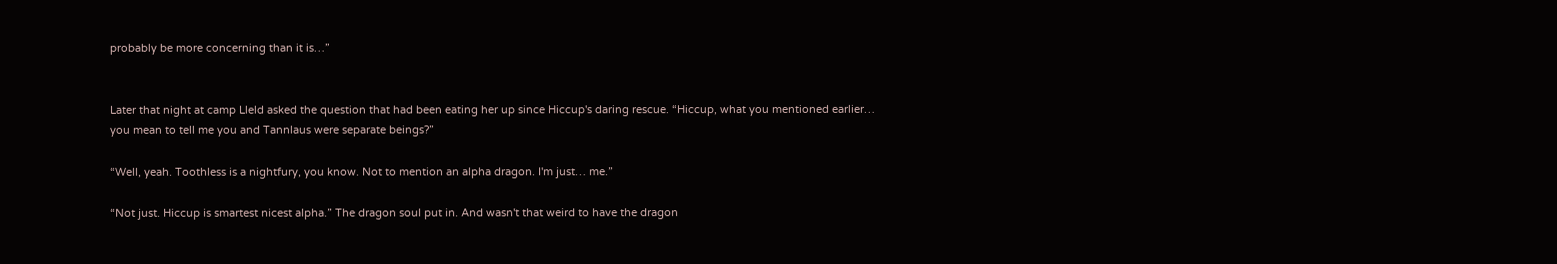probably be more concerning than it is…”


Later that night at camp Lleld asked the question that had been eating her up since Hiccup's daring rescue. “Hiccup, what you mentioned earlier… you mean to tell me you and Tannlaus were separate beings?”

“Well, yeah. Toothless is a nightfury, you know. Not to mention an alpha dragon. I'm just… me.”

“Not just. Hiccup is smartest nicest alpha.” The dragon soul put in. And wasn't that weird to have the dragon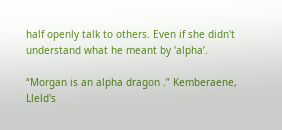half openly talk to others. Even if she didn't understand what he meant by 'alpha’.

“Morgan is an alpha dragon .” Kemberaene, Lleld's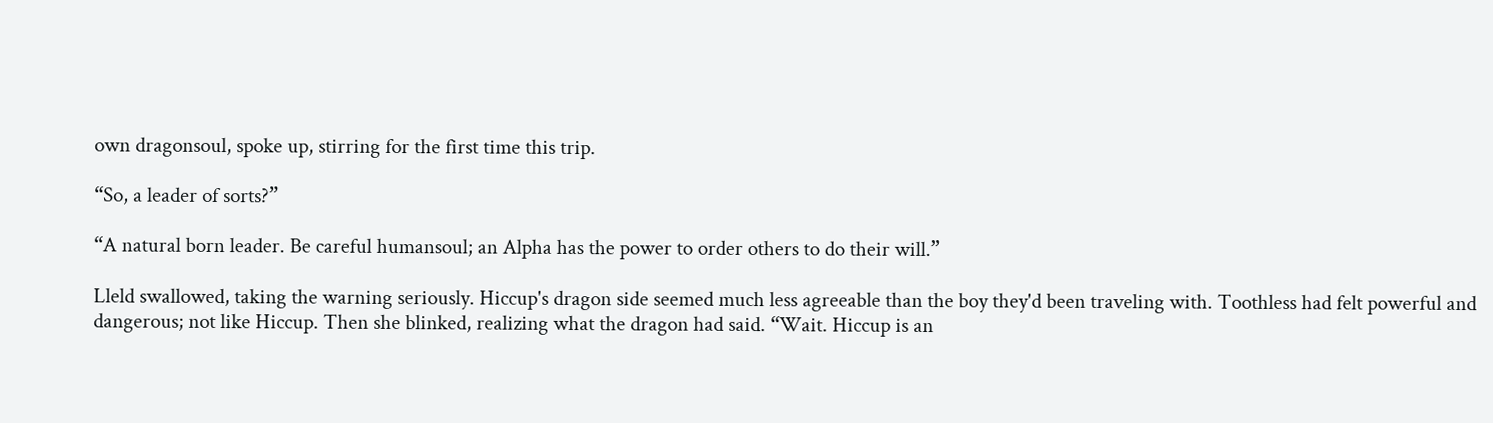own dragonsoul, spoke up, stirring for the first time this trip.

“So, a leader of sorts?”

“A natural born leader. Be careful humansoul; an Alpha has the power to order others to do their will.”

Lleld swallowed, taking the warning seriously. Hiccup's dragon side seemed much less agreeable than the boy they'd been traveling with. Toothless had felt powerful and dangerous; not like Hiccup. Then she blinked, realizing what the dragon had said. “Wait. Hiccup is an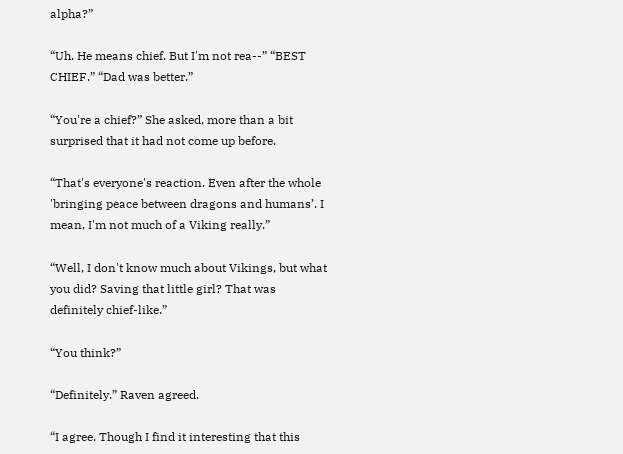alpha?”

“Uh. He means chief. But I'm not rea--” “BEST CHIEF.” “Dad was better.”

“You're a chief?” She asked, more than a bit surprised that it had not come up before.

“That's everyone's reaction. Even after the whole 'bringing peace between dragons and humans’. I mean, I'm not much of a Viking really.”

“Well, I don't know much about Vikings, but what you did? Saving that little girl? That was definitely chief-like.”

“You think?”

“Definitely.” Raven agreed.

“I agree. Though I find it interesting that this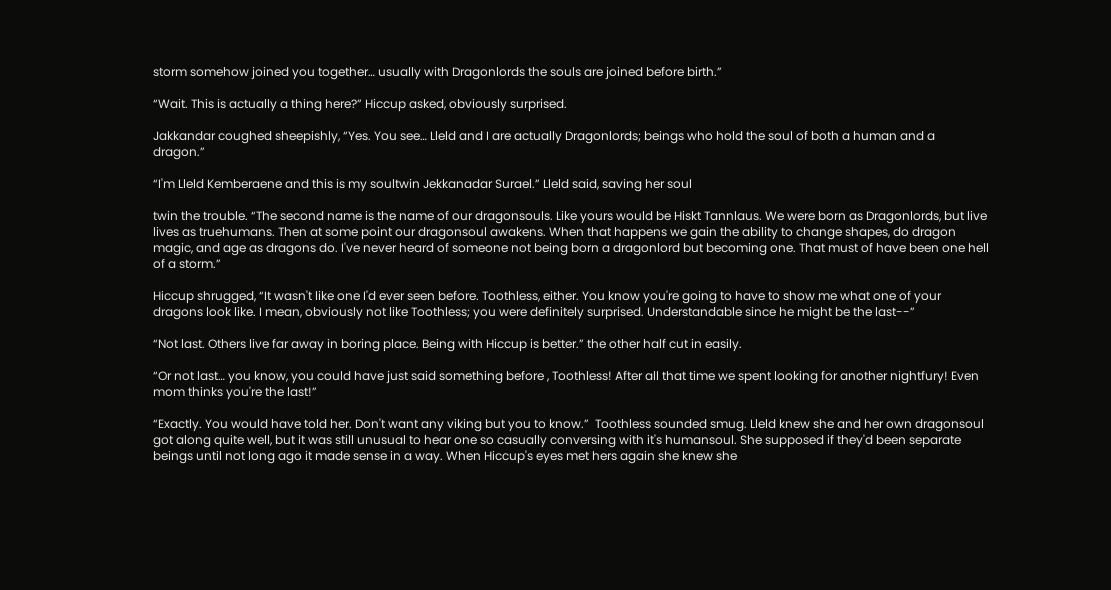storm somehow joined you together… usually with Dragonlords the souls are joined before birth.”

“Wait. This is actually a thing here?” Hiccup asked, obviously surprised.

Jakkandar coughed sheepishly, “Yes. You see… Lleld and I are actually Dragonlords; beings who hold the soul of both a human and a dragon.”

“I'm Lleld Kemberaene and this is my soultwin Jekkanadar Surael.” Lleld said, saving her soul

twin the trouble. “The second name is the name of our dragonsouls. Like yours would be Hiskt Tannlaus. We were born as Dragonlords, but live lives as truehumans. Then at some point our dragonsoul awakens. When that happens we gain the ability to change shapes, do dragon magic, and age as dragons do. I've never heard of someone not being born a dragonlord but becoming one. That must of have been one hell of a storm.”

Hiccup shrugged, “It wasn't like one I'd ever seen before. Toothless, either. You know you're going to have to show me what one of your dragons look like. I mean, obviously not like Toothless; you were definitely surprised. Understandable since he might be the last--”

“Not last. Others live far away in boring place. Being with Hiccup is better.” the other half cut in easily.

“Or not last… you know, you could have just said something before , Toothless! After all that time we spent looking for another nightfury! Even mom thinks you're the last!”

“Exactly. You would have told her. Don't want any viking but you to know.”  Toothless sounded smug. Lleld knew she and her own dragonsoul got along quite well, but it was still unusual to hear one so casually conversing with it's humansoul. She supposed if they'd been separate beings until not long ago it made sense in a way. When Hiccup's eyes met hers again she knew she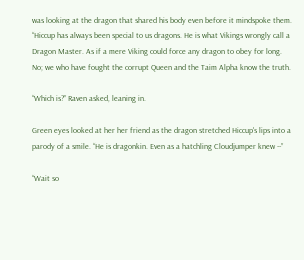was looking at the dragon that shared his body even before it mindspoke them. “Hiccup has always been special to us dragons. He is what Vikings wrongly call a Dragon Master. As if a mere Viking could force any dragon to obey for long. No; we who have fought the corrupt Queen and the Taim Alpha know the truth.

“Which is?” Raven asked, leaning in.

Green eyes looked at her her friend as the dragon stretched Hiccup's lips into a parody of a smile. “He is dragonkin. Even as a hatchling Cloudjumper knew --”

“Wait so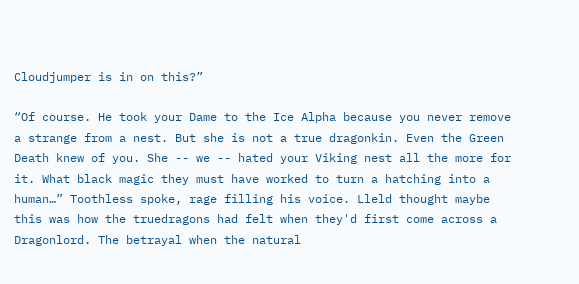Cloudjumper is in on this?”

“Of course. He took your Dame to the Ice Alpha because you never remove a strange from a nest. But she is not a true dragonkin. Even the Green Death knew of you. She -- we -- hated your Viking nest all the more for it. What black magic they must have worked to turn a hatching into a human…” Toothless spoke, rage filling his voice. Lleld thought maybe this was how the truedragons had felt when they'd first come across a Dragonlord. The betrayal when the natural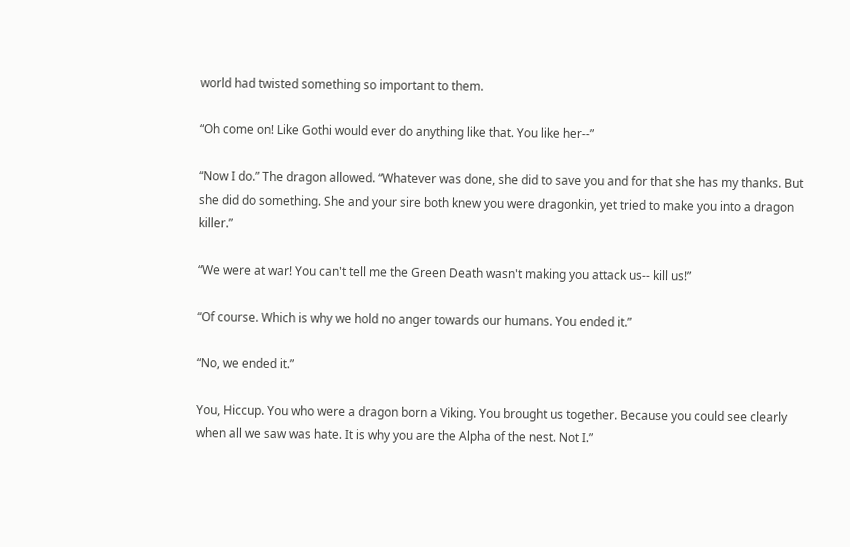world had twisted something so important to them.

“Oh come on! Like Gothi would ever do anything like that. You like her--”

“Now I do.” The dragon allowed. “Whatever was done, she did to save you and for that she has my thanks. But she did do something. She and your sire both knew you were dragonkin, yet tried to make you into a dragon killer.”

“We were at war! You can't tell me the Green Death wasn't making you attack us-- kill us!”

“Of course. Which is why we hold no anger towards our humans. You ended it.”

“No, we ended it.”

You, Hiccup. You who were a dragon born a Viking. You brought us together. Because you could see clearly when all we saw was hate. It is why you are the Alpha of the nest. Not I.”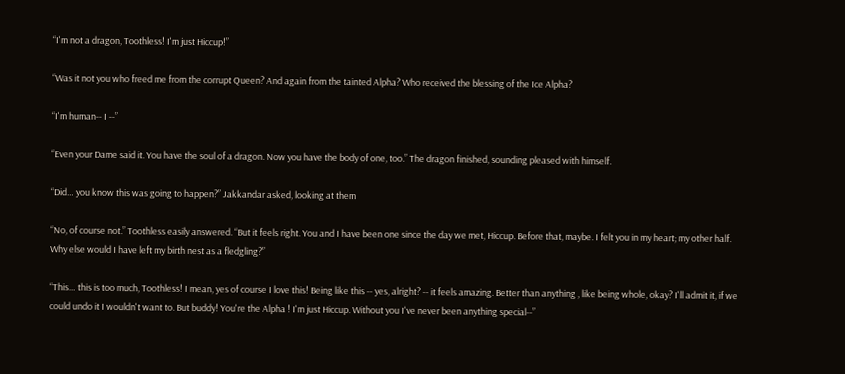“I'm not a dragon, Toothless! I'm just Hiccup!”

“Was it not you who freed me from the corrupt Queen? And again from the tainted Alpha? Who received the blessing of the Ice Alpha?

“I'm human-- I --”

“Even your Dame said it. You have the soul of a dragon. Now you have the body of one, too.” The dragon finished, sounding pleased with himself.

“Did… you know this was going to happen?” Jakkandar asked, looking at them

“No, of course not.” Toothless easily answered. “But it feels right. You and I have been one since the day we met, Hiccup. Before that, maybe. I felt you in my heart; my other half. Why else would I have left my birth nest as a fledgling?”

“This… this is too much, Toothless! I mean, yes of course I love this! Being like this -- yes, alright? -- it feels amazing. Better than anything , like being whole, okay? I'll admit it, if we could undo it I wouldn't want to. But buddy! You're the Alpha ! I'm just Hiccup. Without you I've never been anything special--”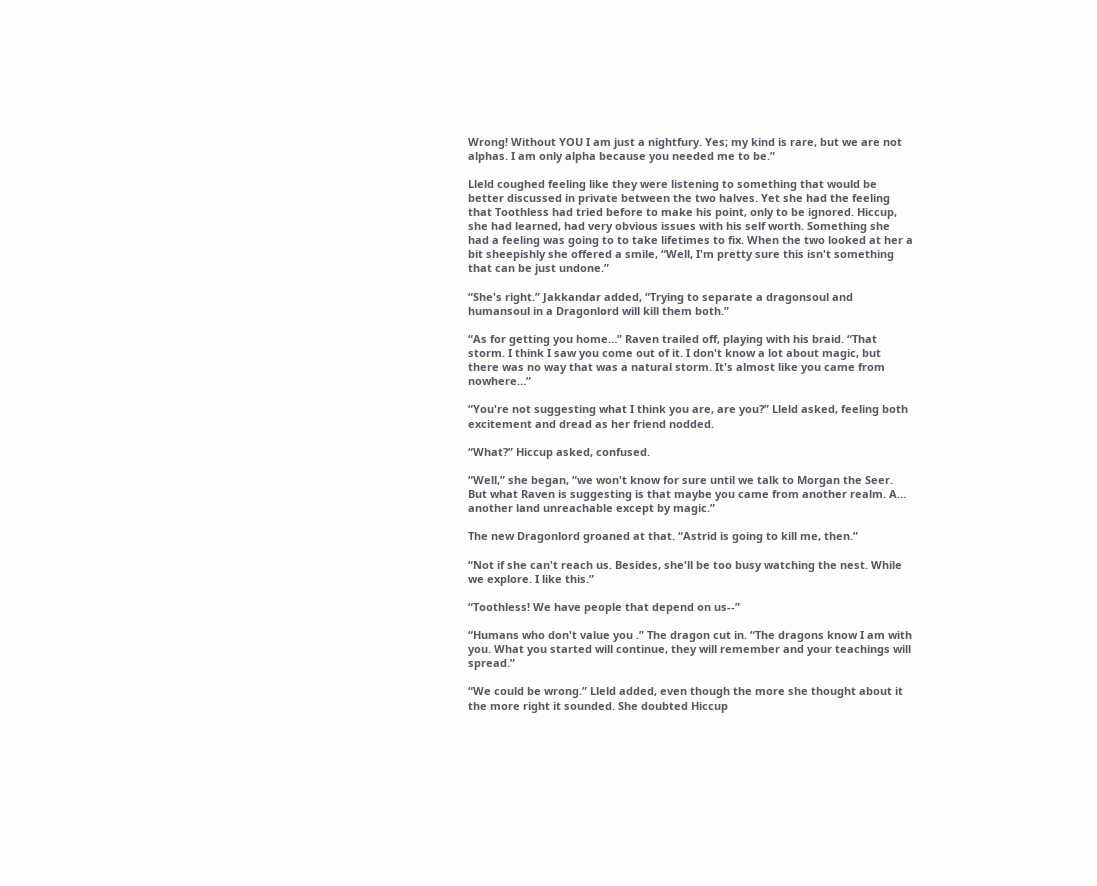Wrong! Without YOU I am just a nightfury. Yes; my kind is rare, but we are not alphas. I am only alpha because you needed me to be.”

Lleld coughed feeling like they were listening to something that would be better discussed in private between the two halves. Yet she had the feeling that Toothless had tried before to make his point, only to be ignored. Hiccup, she had learned, had very obvious issues with his self worth. Something she had a feeling was going to to take lifetimes to fix. When the two looked at her a bit sheepishly she offered a smile, “Well, I'm pretty sure this isn't something that can be just undone.”

“She's right.” Jakkandar added, “Trying to separate a dragonsoul and humansoul in a Dragonlord will kill them both.”

“As for getting you home…” Raven trailed off, playing with his braid. “That storm. I think I saw you come out of it. I don't know a lot about magic, but there was no way that was a natural storm. It's almost like you came from nowhere…”

“You're not suggesting what I think you are, are you?” Lleld asked, feeling both excitement and dread as her friend nodded.

“What?” Hiccup asked, confused.

“Well,” she began, “we won't know for sure until we talk to Morgan the Seer. But what Raven is suggesting is that maybe you came from another realm. A… another land unreachable except by magic.”

The new Dragonlord groaned at that. “Astrid is going to kill me, then.”

“Not if she can't reach us. Besides, she'll be too busy watching the nest. While we explore. I like this.”

“Toothless! We have people that depend on us--”

“Humans who don't value you .” The dragon cut in. “The dragons know I am with you. What you started will continue, they will remember and your teachings will spread.”

“We could be wrong.” Lleld added, even though the more she thought about it the more right it sounded. She doubted Hiccup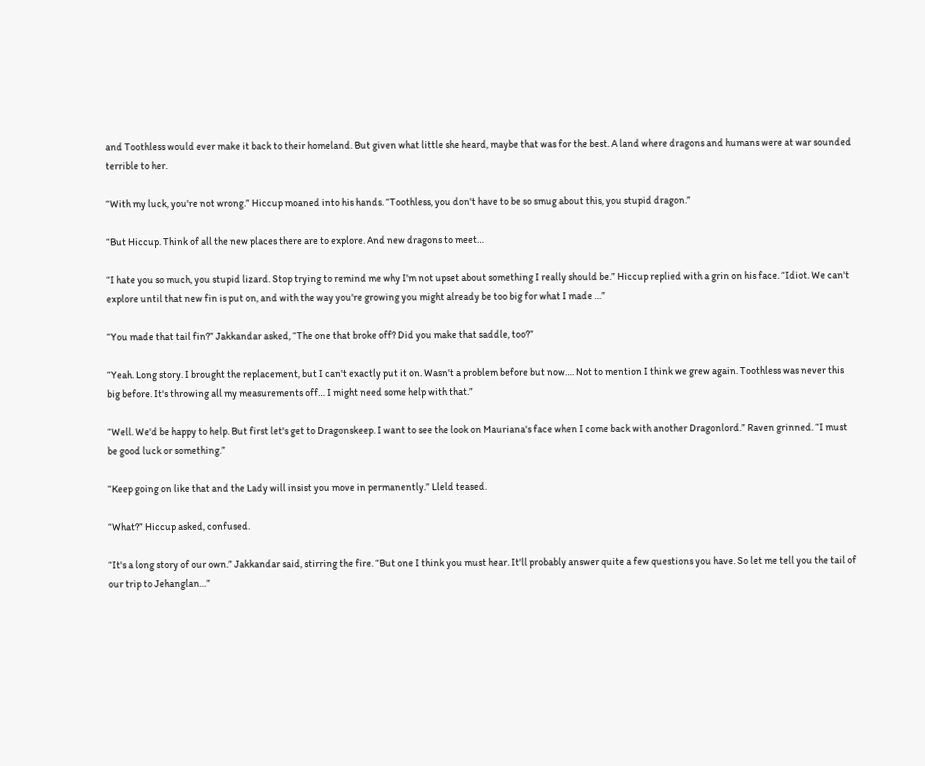and Toothless would ever make it back to their homeland. But given what little she heard, maybe that was for the best. A land where dragons and humans were at war sounded terrible to her.

“With my luck, you're not wrong.” Hiccup moaned into his hands. “Toothless, you don't have to be so smug about this, you stupid dragon.”

“But Hiccup. Think of all the new places there are to explore. And new dragons to meet…

“I hate you so much, you stupid lizard. Stop trying to remind me why I'm not upset about something I really should be.” Hiccup replied with a grin on his face. “Idiot. We can't explore until that new fin is put on, and with the way you're growing you might already be too big for what I made …”

“You made that tail fin?” Jakkandar asked, “The one that broke off? Did you make that saddle, too?”

“Yeah. Long story. I brought the replacement, but I can't exactly put it on. Wasn't a problem before but now…. Not to mention I think we grew again. Toothless was never this big before. It's throwing all my measurements off… I might need some help with that.”

“Well. We'd be happy to help. But first let's get to Dragonskeep. I want to see the look on Mauriana's face when I come back with another Dragonlord.” Raven grinned. “I must be good luck or something.”

“Keep going on like that and the Lady will insist you move in permanently.” Lleld teased.

“What?” Hiccup asked, confused.

“It's a long story of our own.” Jakkandar said, stirring the fire. “But one I think you must hear. It'll probably answer quite a few questions you have. So let me tell you the tail of our trip to Jehanglan…”